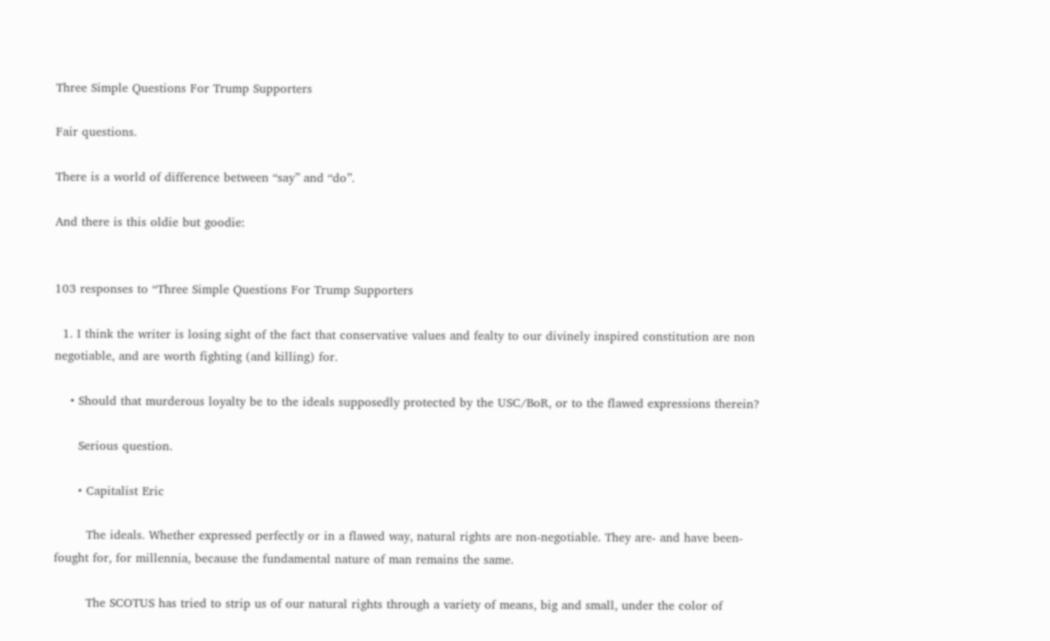Three Simple Questions For Trump Supporters

Fair questions.

There is a world of difference between “say” and “do”.

And there is this oldie but goodie:


103 responses to “Three Simple Questions For Trump Supporters

  1. I think the writer is losing sight of the fact that conservative values and fealty to our divinely inspired constitution are non negotiable, and are worth fighting (and killing) for.

    • Should that murderous loyalty be to the ideals supposedly protected by the USC/BoR, or to the flawed expressions therein?

      Serious question.

      • Capitalist Eric

        The ideals. Whether expressed perfectly or in a flawed way, natural rights are non-negotiable. They are- and have been- fought for, for millennia, because the fundamental nature of man remains the same.

        The SCOTUS has tried to strip us of our natural rights through a variety of means, big and small, under the color of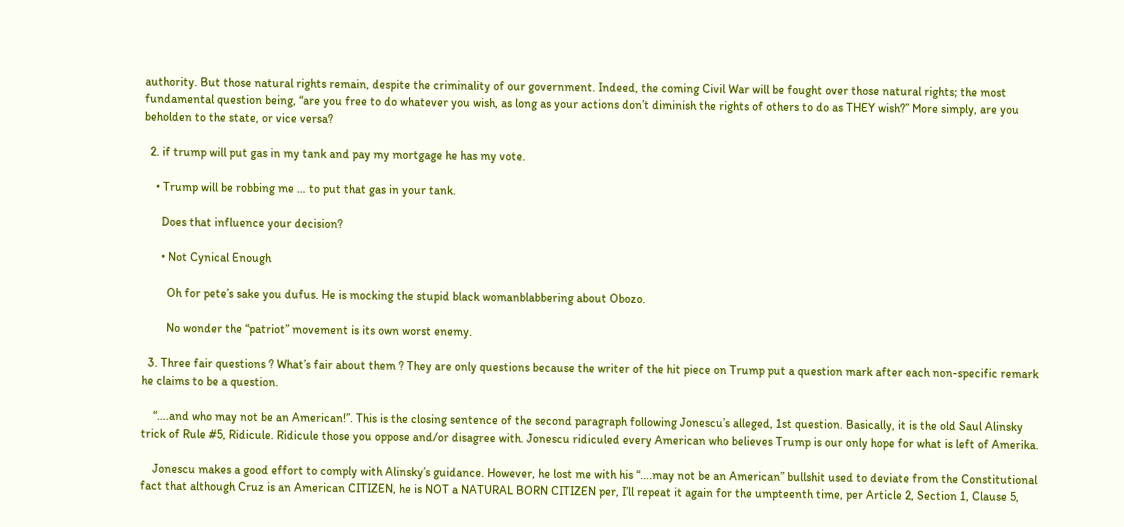authority. But those natural rights remain, despite the criminality of our government. Indeed, the coming Civil War will be fought over those natural rights; the most fundamental question being, “are you free to do whatever you wish, as long as your actions don’t diminish the rights of others to do as THEY wish?” More simply, are you beholden to the state, or vice versa?

  2. if trump will put gas in my tank and pay my mortgage he has my vote.

    • Trump will be robbing me … to put that gas in your tank.

      Does that influence your decision?

      • Not Cynical Enough

        Oh for pete’s sake you dufus. He is mocking the stupid black womanblabbering about Obozo.

        No wonder the “patriot” movement is its own worst enemy.

  3. Three fair questions ? What’s fair about them ? They are only questions because the writer of the hit piece on Trump put a question mark after each non-specific remark he claims to be a question.

    “….and who may not be an American!”. This is the closing sentence of the second paragraph following Jonescu’s alleged, 1st question. Basically, it is the old Saul Alinsky trick of Rule #5, Ridicule. Ridicule those you oppose and/or disagree with. Jonescu ridiculed every American who believes Trump is our only hope for what is left of Amerika.

    Jonescu makes a good effort to comply with Alinsky’s guidance. However, he lost me with his “….may not be an American” bullshit used to deviate from the Constitutional fact that although Cruz is an American CITIZEN, he is NOT a NATURAL BORN CITIZEN per, I’ll repeat it again for the umpteenth time, per Article 2, Section 1, Clause 5,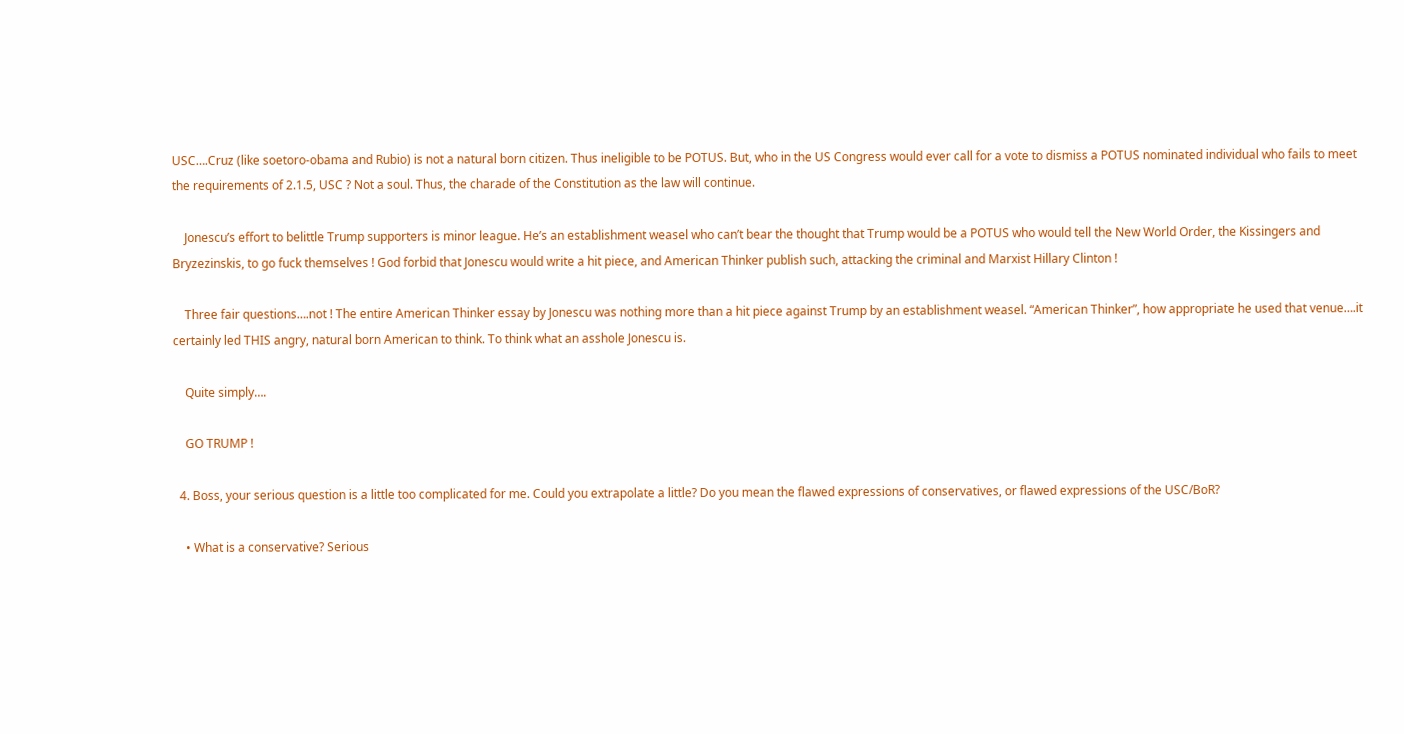USC….Cruz (like soetoro-obama and Rubio) is not a natural born citizen. Thus ineligible to be POTUS. But, who in the US Congress would ever call for a vote to dismiss a POTUS nominated individual who fails to meet the requirements of 2.1.5, USC ? Not a soul. Thus, the charade of the Constitution as the law will continue.

    Jonescu’s effort to belittle Trump supporters is minor league. He’s an establishment weasel who can’t bear the thought that Trump would be a POTUS who would tell the New World Order, the Kissingers and Bryzezinskis, to go fuck themselves ! God forbid that Jonescu would write a hit piece, and American Thinker publish such, attacking the criminal and Marxist Hillary Clinton !

    Three fair questions….not ! The entire American Thinker essay by Jonescu was nothing more than a hit piece against Trump by an establishment weasel. “American Thinker”, how appropriate he used that venue….it certainly led THIS angry, natural born American to think. To think what an asshole Jonescu is.

    Quite simply….

    GO TRUMP !

  4. Boss, your serious question is a little too complicated for me. Could you extrapolate a little? Do you mean the flawed expressions of conservatives, or flawed expressions of the USC/BoR?

    • What is a conservative? Serious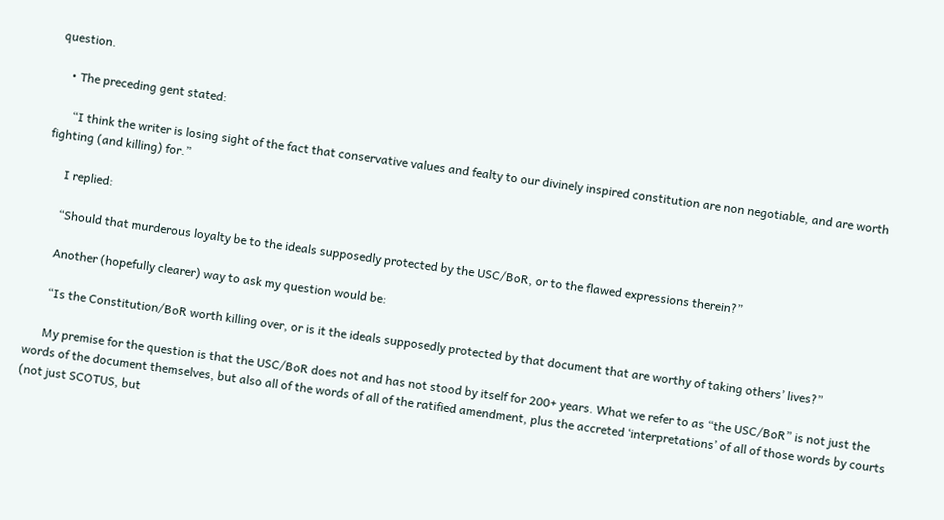question.

    • The preceding gent stated:

      “I think the writer is losing sight of the fact that conservative values and fealty to our divinely inspired constitution are non negotiable, and are worth fighting (and killing) for.”

      I replied:

      “Should that murderous loyalty be to the ideals supposedly protected by the USC/BoR, or to the flawed expressions therein?”

      Another (hopefully clearer) way to ask my question would be:

      “Is the Constitution/BoR worth killing over, or is it the ideals supposedly protected by that document that are worthy of taking others’ lives?”

      My premise for the question is that the USC/BoR does not and has not stood by itself for 200+ years. What we refer to as “the USC/BoR” is not just the words of the document themselves, but also all of the words of all of the ratified amendment, plus the accreted ‘interpretations’ of all of those words by courts (not just SCOTUS, but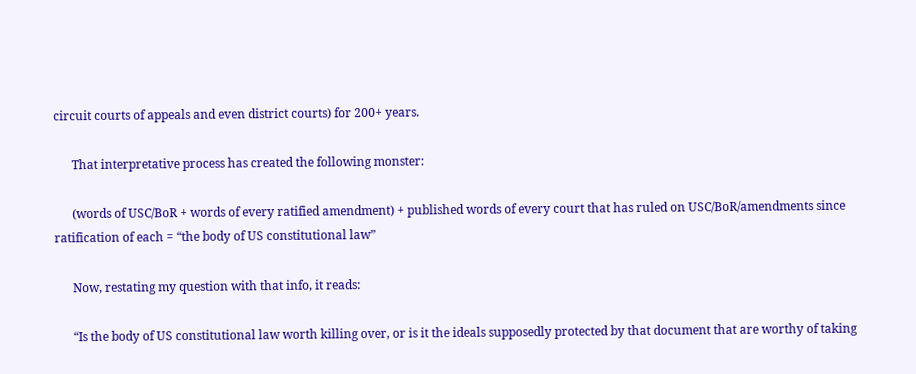circuit courts of appeals and even district courts) for 200+ years.

      That interpretative process has created the following monster:

      (words of USC/BoR + words of every ratified amendment) + published words of every court that has ruled on USC/BoR/amendments since ratification of each = “the body of US constitutional law”

      Now, restating my question with that info, it reads:

      “Is the body of US constitutional law worth killing over, or is it the ideals supposedly protected by that document that are worthy of taking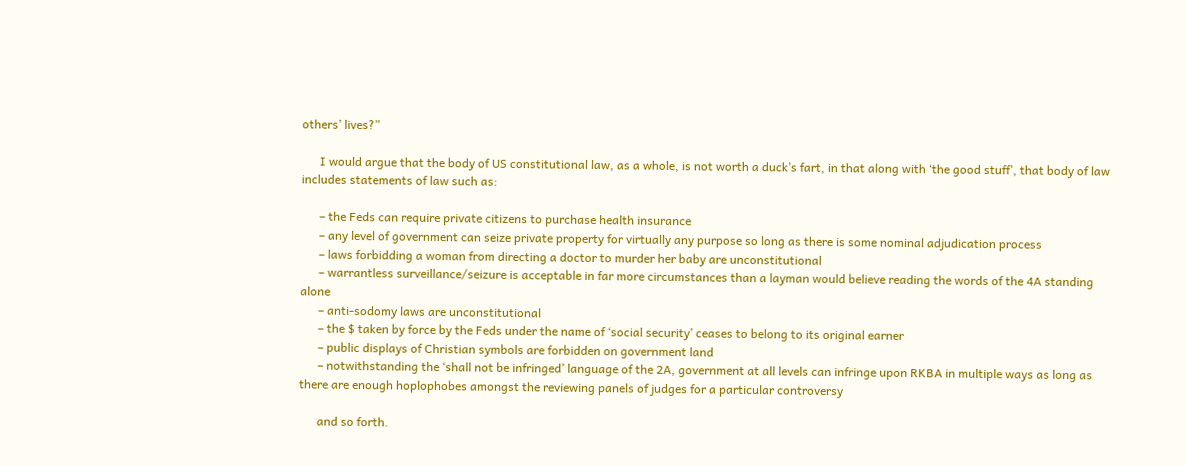others’ lives?”

      I would argue that the body of US constitutional law, as a whole, is not worth a duck’s fart, in that along with ‘the good stuff’, that body of law includes statements of law such as:

      – the Feds can require private citizens to purchase health insurance
      – any level of government can seize private property for virtually any purpose so long as there is some nominal adjudication process
      – laws forbidding a woman from directing a doctor to murder her baby are unconstitutional
      – warrantless surveillance/seizure is acceptable in far more circumstances than a layman would believe reading the words of the 4A standing alone
      – anti-sodomy laws are unconstitutional
      – the $ taken by force by the Feds under the name of ‘social security’ ceases to belong to its original earner
      – public displays of Christian symbols are forbidden on government land
      – notwithstanding the ‘shall not be infringed’ language of the 2A, government at all levels can infringe upon RKBA in multiple ways as long as there are enough hoplophobes amongst the reviewing panels of judges for a particular controversy

      and so forth.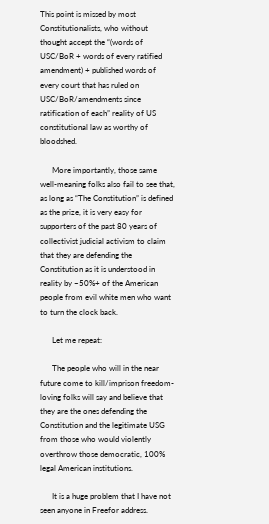This point is missed by most Constitutionalists, who without thought accept the “(words of USC/BoR + words of every ratified amendment) + published words of every court that has ruled on USC/BoR/amendments since ratification of each” reality of US constitutional law as worthy of bloodshed.

      More importantly, those same well-meaning folks also fail to see that, as long as “The Constitution” is defined as the prize, it is very easy for supporters of the past 80 years of collectivist judicial activism to claim that they are defending the Constitution as it is understood in reality by ~50%+ of the American people from evil white men who want to turn the clock back.

      Let me repeat:

      The people who will in the near future come to kill/imprison freedom-loving folks will say and believe that they are the ones defending the Constitution and the legitimate USG from those who would violently overthrow those democratic, 100% legal American institutions.

      It is a huge problem that I have not seen anyone in Freefor address.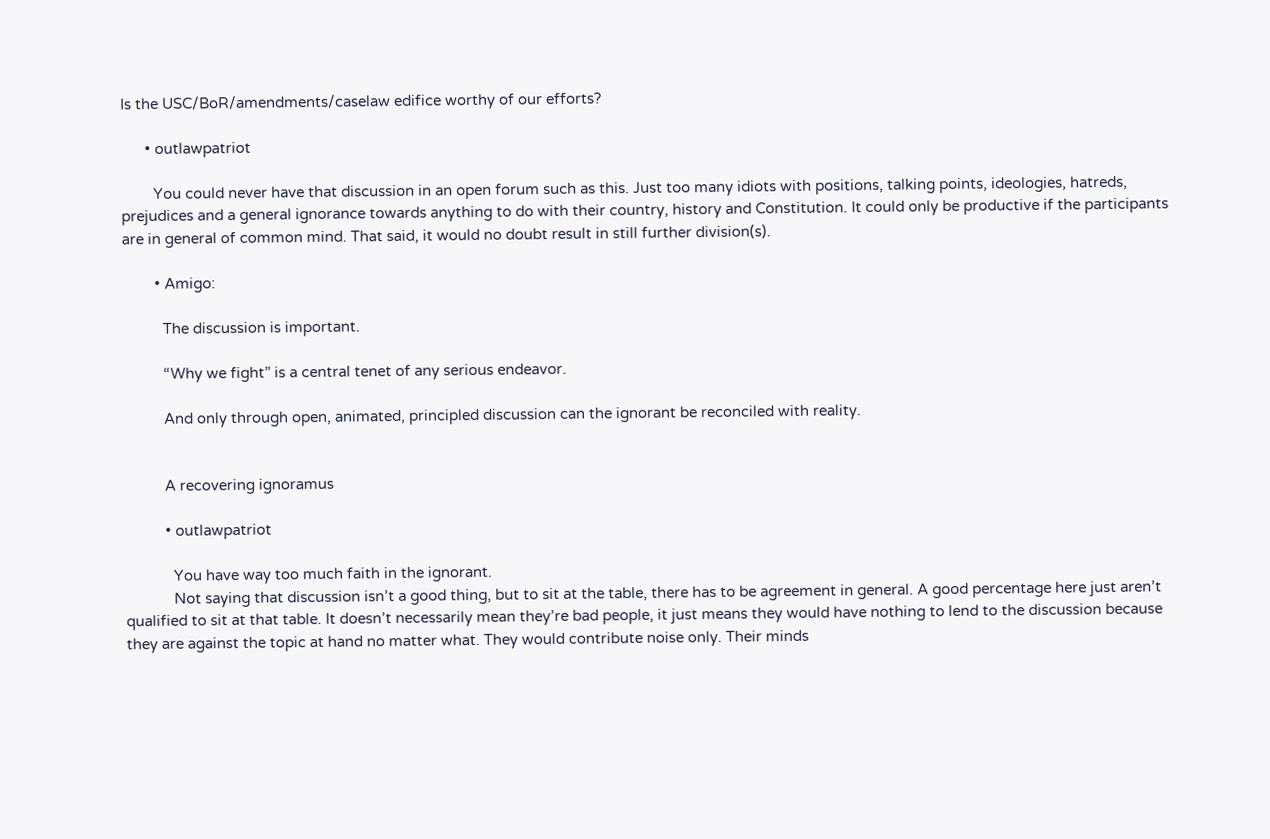Is the USC/BoR/amendments/caselaw edifice worthy of our efforts?

      • outlawpatriot

        You could never have that discussion in an open forum such as this. Just too many idiots with positions, talking points, ideologies, hatreds, prejudices and a general ignorance towards anything to do with their country, history and Constitution. It could only be productive if the participants are in general of common mind. That said, it would no doubt result in still further division(s).

        • Amigo:

          The discussion is important.

          “Why we fight” is a central tenet of any serious endeavor.

          And only through open, animated, principled discussion can the ignorant be reconciled with reality.


          A recovering ignoramus

          • outlawpatriot

            You have way too much faith in the ignorant.
            Not saying that discussion isn’t a good thing, but to sit at the table, there has to be agreement in general. A good percentage here just aren’t qualified to sit at that table. It doesn’t necessarily mean they’re bad people, it just means they would have nothing to lend to the discussion because they are against the topic at hand no matter what. They would contribute noise only. Their minds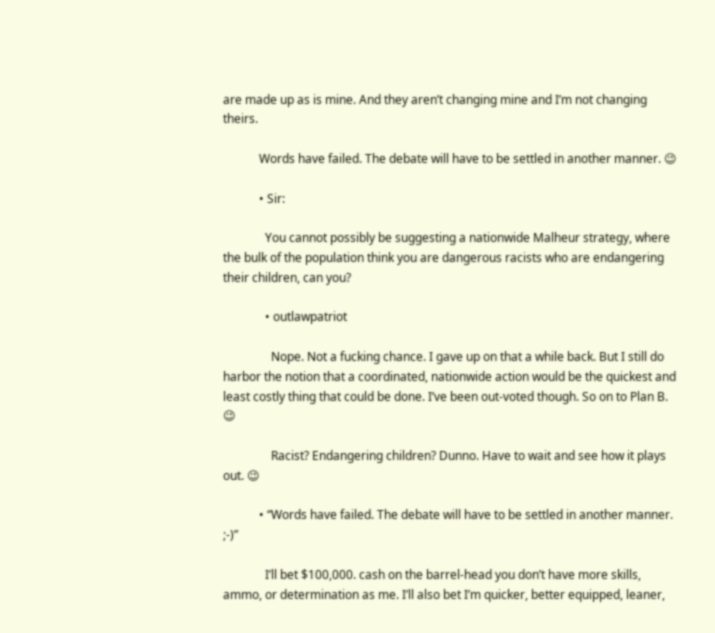are made up as is mine. And they aren’t changing mine and I’m not changing theirs.

            Words have failed. The debate will have to be settled in another manner. 😉

            • Sir:

              You cannot possibly be suggesting a nationwide Malheur strategy, where the bulk of the population think you are dangerous racists who are endangering their children, can you?

              • outlawpatriot

                Nope. Not a fucking chance. I gave up on that a while back. But I still do harbor the notion that a coordinated, nationwide action would be the quickest and least costly thing that could be done. I’ve been out-voted though. So on to Plan B. 😉

                Racist? Endangering children? Dunno. Have to wait and see how it plays out. 😉

            • “Words have failed. The debate will have to be settled in another manner. ;-)”

              I’ll bet $100,000. cash on the barrel-head you don’t have more skills, ammo, or determination as me. I’ll also bet I’m quicker, better equipped, leaner,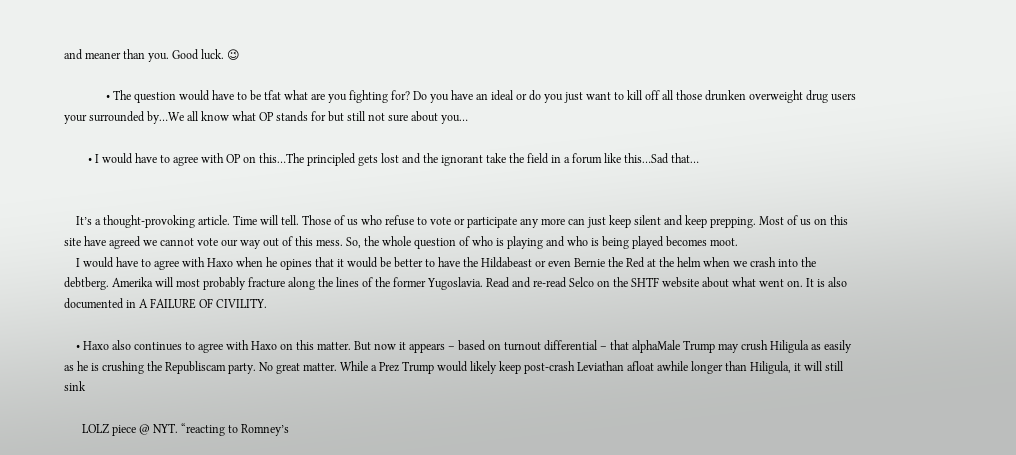and meaner than you. Good luck. 😉

              • The question would have to be tfat what are you fighting for? Do you have an ideal or do you just want to kill off all those drunken overweight drug users your surrounded by…We all know what OP stands for but still not sure about you…

        • I would have to agree with OP on this…The principled gets lost and the ignorant take the field in a forum like this…Sad that…


    It’s a thought-provoking article. Time will tell. Those of us who refuse to vote or participate any more can just keep silent and keep prepping. Most of us on this site have agreed we cannot vote our way out of this mess. So, the whole question of who is playing and who is being played becomes moot.
    I would have to agree with Haxo when he opines that it would be better to have the Hildabeast or even Bernie the Red at the helm when we crash into the debtberg. Amerika will most probably fracture along the lines of the former Yugoslavia. Read and re-read Selco on the SHTF website about what went on. It is also documented in A FAILURE OF CIVILITY.

    • Haxo also continues to agree with Haxo on this matter. But now it appears – based on turnout differential – that alphaMale Trump may crush Hiligula as easily as he is crushing the Republiscam party. No great matter. While a Prez Trump would likely keep post-crash Leviathan afloat awhile longer than Hiligula, it will still sink

      LOLZ piece @ NYT. “reacting to Romney’s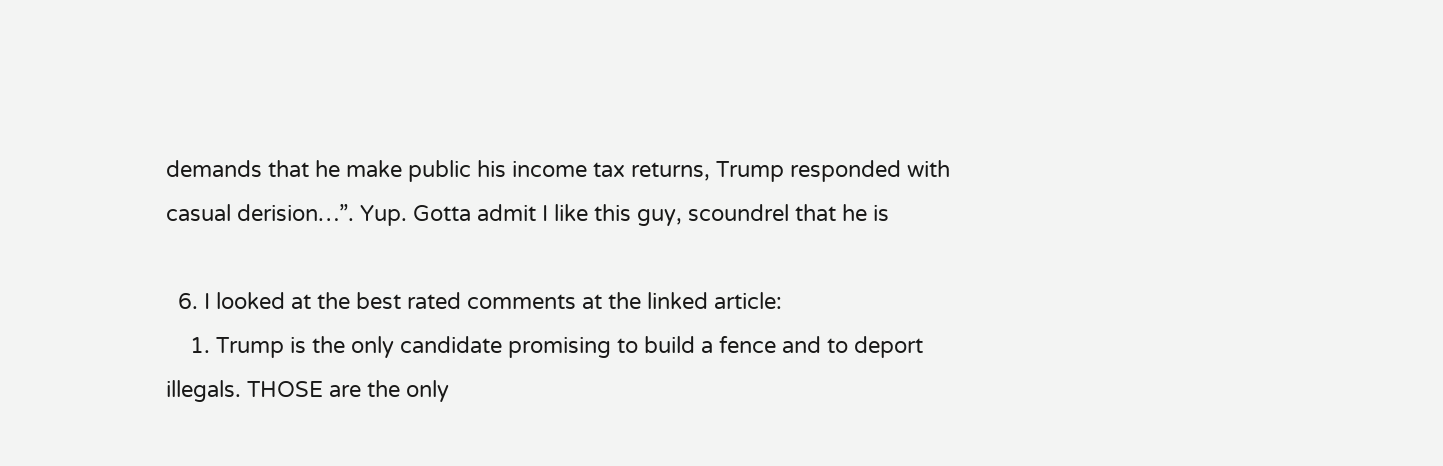demands that he make public his income tax returns, Trump responded with casual derision…”. Yup. Gotta admit I like this guy, scoundrel that he is

  6. I looked at the best rated comments at the linked article:
    1. Trump is the only candidate promising to build a fence and to deport illegals. THOSE are the only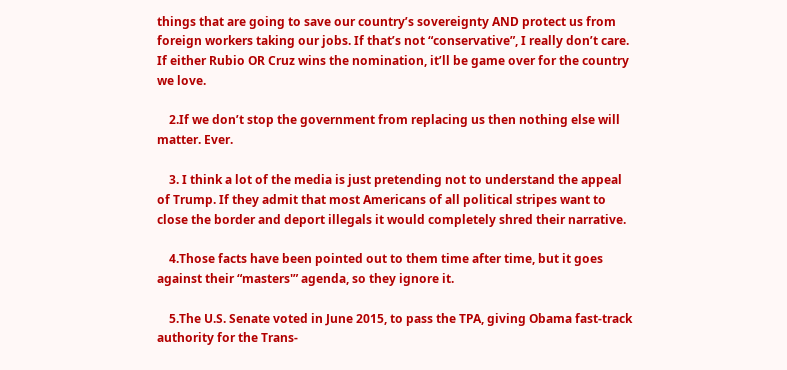things that are going to save our country’s sovereignty AND protect us from foreign workers taking our jobs. If that’s not “conservative”, I really don’t care. If either Rubio OR Cruz wins the nomination, it’ll be game over for the country we love.

    2.If we don’t stop the government from replacing us then nothing else will matter. Ever.

    3. I think a lot of the media is just pretending not to understand the appeal of Trump. If they admit that most Americans of all political stripes want to close the border and deport illegals it would completely shred their narrative.

    4.Those facts have been pointed out to them time after time, but it goes against their “masters'” agenda, so they ignore it.

    5.The U.S. Senate voted in June 2015, to pass the TPA, giving Obama fast-track authority for the Trans-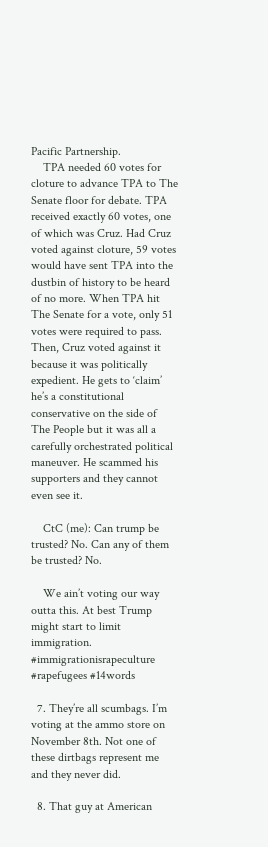Pacific Partnership.
    TPA needed 60 votes for cloture to advance TPA to The Senate floor for debate. TPA received exactly 60 votes, one of which was Cruz. Had Cruz voted against cloture, 59 votes would have sent TPA into the dustbin of history to be heard of no more. When TPA hit The Senate for a vote, only 51 votes were required to pass. Then, Cruz voted against it because it was politically expedient. He gets to ‘claim’ he’s a constitutional conservative on the side of The People but it was all a carefully orchestrated political maneuver. He scammed his supporters and they cannot even see it.

    CtC (me): Can trump be trusted? No. Can any of them be trusted? No.

    We ain’t voting our way outta this. At best Trump might start to limit immigration. #immigrationisrapeculture #rapefugees #14words

  7. They’re all scumbags. I’m voting at the ammo store on November 8th. Not one of these dirtbags represent me and they never did.

  8. That guy at American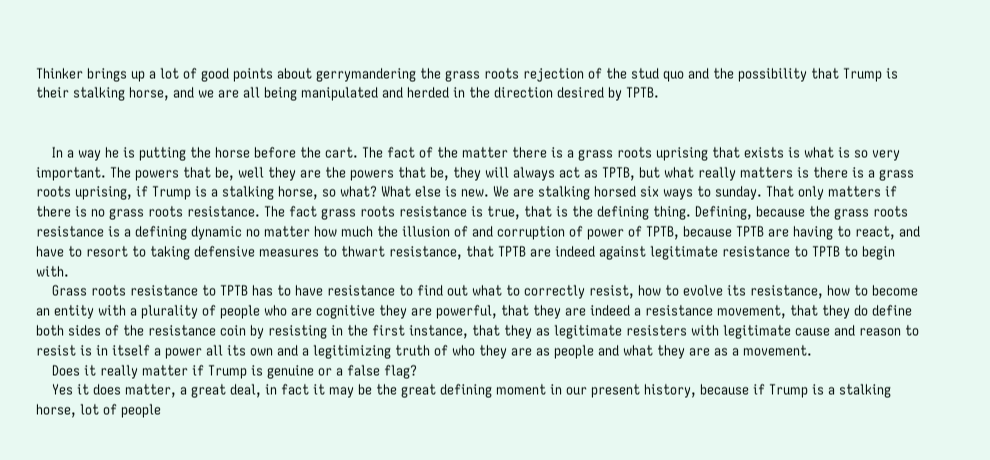Thinker brings up a lot of good points about gerrymandering the grass roots rejection of the stud quo and the possibility that Trump is their stalking horse, and we are all being manipulated and herded in the direction desired by TPTB.


    In a way he is putting the horse before the cart. The fact of the matter there is a grass roots uprising that exists is what is so very important. The powers that be, well they are the powers that be, they will always act as TPTB, but what really matters is there is a grass roots uprising, if Trump is a stalking horse, so what? What else is new. We are stalking horsed six ways to sunday. That only matters if there is no grass roots resistance. The fact grass roots resistance is true, that is the defining thing. Defining, because the grass roots resistance is a defining dynamic no matter how much the illusion of and corruption of power of TPTB, because TPTB are having to react, and have to resort to taking defensive measures to thwart resistance, that TPTB are indeed against legitimate resistance to TPTB to begin with.
    Grass roots resistance to TPTB has to have resistance to find out what to correctly resist, how to evolve its resistance, how to become an entity with a plurality of people who are cognitive they are powerful, that they are indeed a resistance movement, that they do define both sides of the resistance coin by resisting in the first instance, that they as legitimate resisters with legitimate cause and reason to resist is in itself a power all its own and a legitimizing truth of who they are as people and what they are as a movement.
    Does it really matter if Trump is genuine or a false flag?
    Yes it does matter, a great deal, in fact it may be the great defining moment in our present history, because if Trump is a stalking horse, lot of people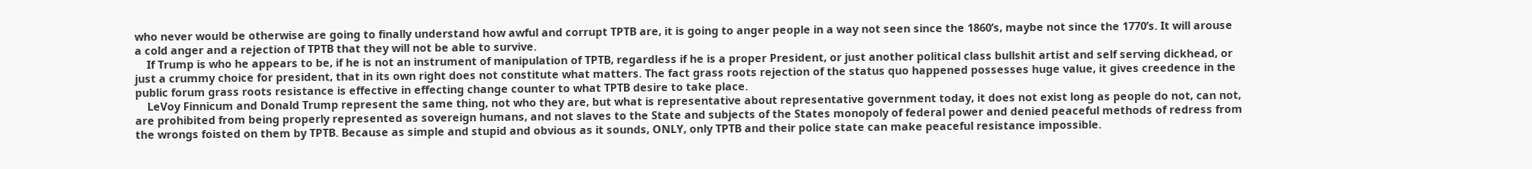who never would be otherwise are going to finally understand how awful and corrupt TPTB are, it is going to anger people in a way not seen since the 1860’s, maybe not since the 1770’s. It will arouse a cold anger and a rejection of TPTB that they will not be able to survive.
    If Trump is who he appears to be, if he is not an instrument of manipulation of TPTB, regardless if he is a proper President, or just another political class bullshit artist and self serving dickhead, or just a crummy choice for president, that in its own right does not constitute what matters. The fact grass roots rejection of the status quo happened possesses huge value, it gives creedence in the public forum grass roots resistance is effective in effecting change counter to what TPTB desire to take place.
    LeVoy Finnicum and Donald Trump represent the same thing, not who they are, but what is representative about representative government today, it does not exist long as people do not, can not, are prohibited from being properly represented as sovereign humans, and not slaves to the State and subjects of the States monopoly of federal power and denied peaceful methods of redress from the wrongs foisted on them by TPTB. Because as simple and stupid and obvious as it sounds, ONLY, only TPTB and their police state can make peaceful resistance impossible.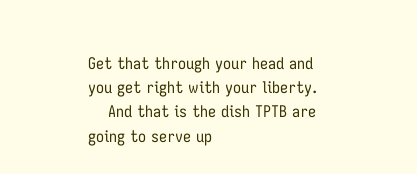Get that through your head and you get right with your liberty.
    And that is the dish TPTB are going to serve up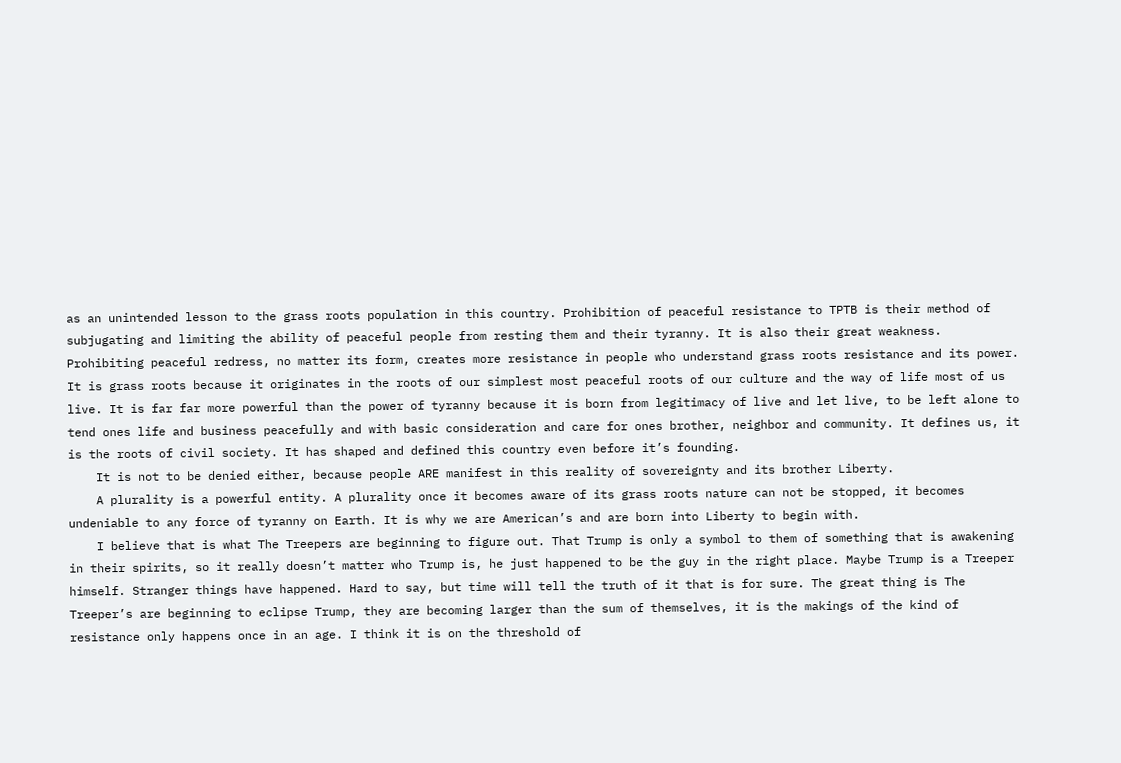as an unintended lesson to the grass roots population in this country. Prohibition of peaceful resistance to TPTB is their method of subjugating and limiting the ability of peaceful people from resting them and their tyranny. It is also their great weakness. Prohibiting peaceful redress, no matter its form, creates more resistance in people who understand grass roots resistance and its power. It is grass roots because it originates in the roots of our simplest most peaceful roots of our culture and the way of life most of us live. It is far far more powerful than the power of tyranny because it is born from legitimacy of live and let live, to be left alone to tend ones life and business peacefully and with basic consideration and care for ones brother, neighbor and community. It defines us, it is the roots of civil society. It has shaped and defined this country even before it’s founding.
    It is not to be denied either, because people ARE manifest in this reality of sovereignty and its brother Liberty.
    A plurality is a powerful entity. A plurality once it becomes aware of its grass roots nature can not be stopped, it becomes undeniable to any force of tyranny on Earth. It is why we are American’s and are born into Liberty to begin with.
    I believe that is what The Treepers are beginning to figure out. That Trump is only a symbol to them of something that is awakening in their spirits, so it really doesn’t matter who Trump is, he just happened to be the guy in the right place. Maybe Trump is a Treeper himself. Stranger things have happened. Hard to say, but time will tell the truth of it that is for sure. The great thing is The Treeper’s are beginning to eclipse Trump, they are becoming larger than the sum of themselves, it is the makings of the kind of resistance only happens once in an age. I think it is on the threshold of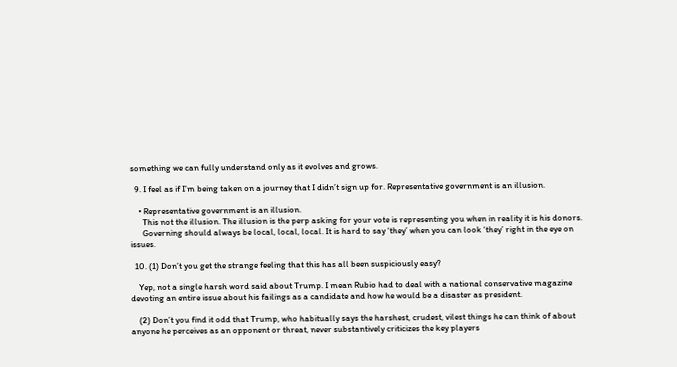something we can fully understand only as it evolves and grows.

  9. I feel as if I’m being taken on a journey that I didn’t sign up for. Representative government is an illusion.

    • Representative government is an illusion.
      This not the illusion. The illusion is the perp asking for your vote is representing you when in reality it is his donors.
      Governing should always be local, local, local. It is hard to say ‘they’ when you can look ‘they’ right in the eye on issues.

  10. (1) Don’t you get the strange feeling that this has all been suspiciously easy?

    Yep, not a single harsh word said about Trump. I mean Rubio had to deal with a national conservative magazine devoting an entire issue about his failings as a candidate and how he would be a disaster as president.

    (2) Don’t you find it odd that Trump, who habitually says the harshest, crudest, vilest things he can think of about anyone he perceives as an opponent or threat, never substantively criticizes the key players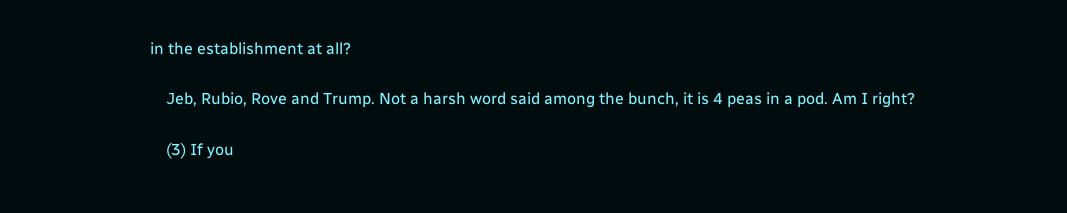in the establishment at all?

    Jeb, Rubio, Rove and Trump. Not a harsh word said among the bunch, it is 4 peas in a pod. Am I right?

    (3) If you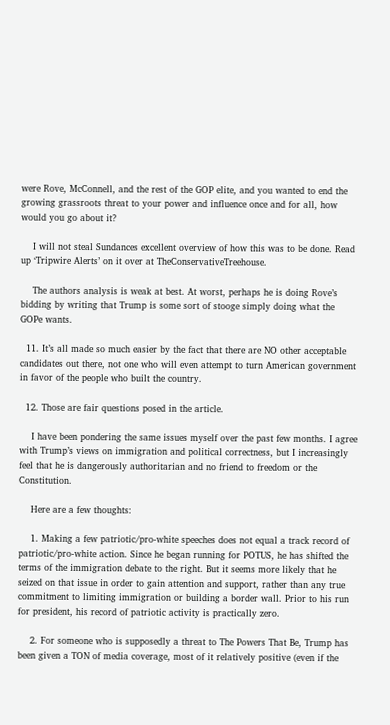were Rove, McConnell, and the rest of the GOP elite, and you wanted to end the growing grassroots threat to your power and influence once and for all, how would you go about it?

    I will not steal Sundances excellent overview of how this was to be done. Read up ‘Tripwire Alerts’ on it over at TheConservativeTreehouse.

    The authors analysis is weak at best. At worst, perhaps he is doing Rove’s bidding by writing that Trump is some sort of stooge simply doing what the GOPe wants.

  11. It’s all made so much easier by the fact that there are NO other acceptable candidates out there, not one who will even attempt to turn American government in favor of the people who built the country.

  12. Those are fair questions posed in the article.

    I have been pondering the same issues myself over the past few months. I agree with Trump’s views on immigration and political correctness, but I increasingly feel that he is dangerously authoritarian and no friend to freedom or the Constitution.

    Here are a few thoughts:

    1. Making a few patriotic/pro-white speeches does not equal a track record of patriotic/pro-white action. Since he began running for POTUS, he has shifted the terms of the immigration debate to the right. But it seems more likely that he seized on that issue in order to gain attention and support, rather than any true commitment to limiting immigration or building a border wall. Prior to his run for president, his record of patriotic activity is practically zero.

    2. For someone who is supposedly a threat to The Powers That Be, Trump has been given a TON of media coverage, most of it relatively positive (even if the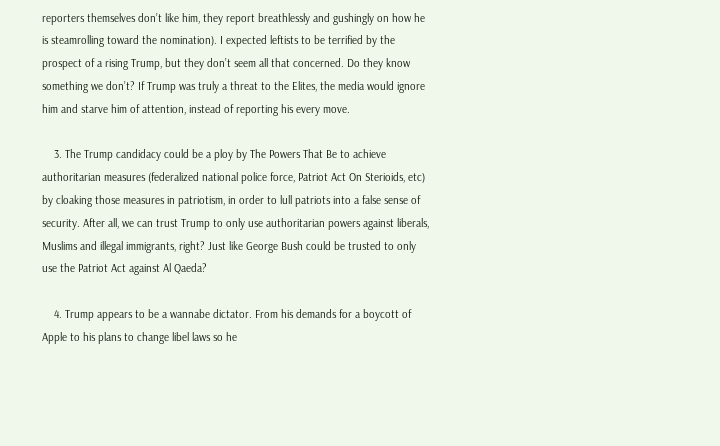reporters themselves don’t like him, they report breathlessly and gushingly on how he is steamrolling toward the nomination). I expected leftists to be terrified by the prospect of a rising Trump, but they don’t seem all that concerned. Do they know something we don’t? If Trump was truly a threat to the Elites, the media would ignore him and starve him of attention, instead of reporting his every move.

    3. The Trump candidacy could be a ploy by The Powers That Be to achieve authoritarian measures (federalized national police force, Patriot Act On Sterioids, etc) by cloaking those measures in patriotism, in order to lull patriots into a false sense of security. After all, we can trust Trump to only use authoritarian powers against liberals, Muslims and illegal immigrants, right? Just like George Bush could be trusted to only use the Patriot Act against Al Qaeda?

    4. Trump appears to be a wannabe dictator. From his demands for a boycott of Apple to his plans to change libel laws so he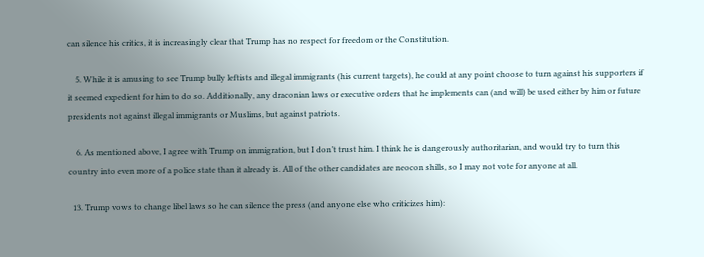can silence his critics, it is increasingly clear that Trump has no respect for freedom or the Constitution.

    5. While it is amusing to see Trump bully leftists and illegal immigrants (his current targets), he could at any point choose to turn against his supporters if it seemed expedient for him to do so. Additionally, any draconian laws or executive orders that he implements can (and will) be used either by him or future presidents not against illegal immigrants or Muslims, but against patriots.

    6. As mentioned above, I agree with Trump on immigration, but I don’t trust him. I think he is dangerously authoritarian, and would try to turn this country into even more of a police state than it already is. All of the other candidates are neocon shills, so I may not vote for anyone at all.

  13. Trump vows to change libel laws so he can silence the press (and anyone else who criticizes him):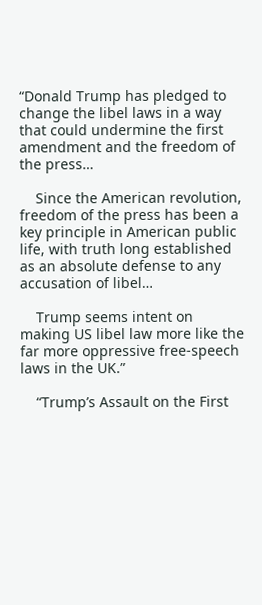“Donald Trump has pledged to change the libel laws in a way that could undermine the first amendment and the freedom of the press…

    Since the American revolution, freedom of the press has been a key principle in American public life, with truth long established as an absolute defense to any accusation of libel…

    Trump seems intent on making US libel law more like the far more oppressive free-speech laws in the UK.”

    “Trump’s Assault on the First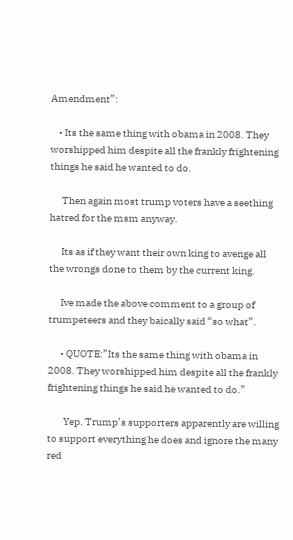Amendment”:

    • Its the same thing with obama in 2008. They worshipped him despite all the frankly frightening things he said he wanted to do.

      Then again most trump voters have a seething hatred for the msm anyway.

      Its as if they want their own king to avenge all the wrongs done to them by the current king.

      Ive made the above comment to a group of trumpeteers and they baically said “so what”.

      • QUOTE:”Its the same thing with obama in 2008. They worshipped him despite all the frankly frightening things he said he wanted to do.”

        Yep. Trump’s supporters apparently are willing to support everything he does and ignore the many red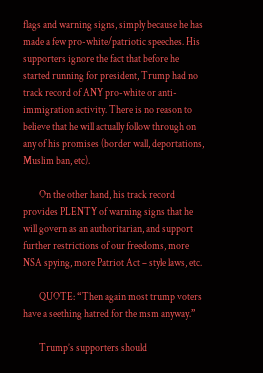flags and warning signs, simply because he has made a few pro-white/patriotic speeches. His supporters ignore the fact that before he started running for president, Trump had no track record of ANY pro-white or anti-immigration activity. There is no reason to believe that he will actually follow through on any of his promises (border wall, deportations, Muslim ban, etc).

        On the other hand, his track record provides PLENTY of warning signs that he will govern as an authoritarian, and support further restrictions of our freedoms, more NSA spying, more Patriot Act – style laws, etc.

        QUOTE: “Then again most trump voters have a seething hatred for the msm anyway.”

        Trump’s supporters should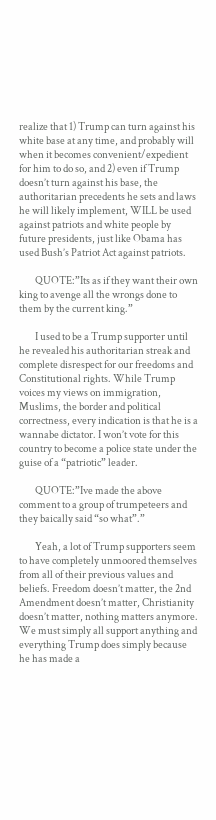realize that 1) Trump can turn against his white base at any time, and probably will when it becomes convenient/expedient for him to do so, and 2) even if Trump doesn’t turn against his base, the authoritarian precedents he sets and laws he will likely implement, WILL be used against patriots and white people by future presidents, just like Obama has used Bush’s Patriot Act against patriots.

        QUOTE:”Its as if they want their own king to avenge all the wrongs done to them by the current king.”

        I used to be a Trump supporter until he revealed his authoritarian streak and complete disrespect for our freedoms and Constitutional rights. While Trump voices my views on immigration, Muslims, the border and political correctness, every indication is that he is a wannabe dictator. I won’t vote for this country to become a police state under the guise of a “patriotic” leader.

        QUOTE:”Ive made the above comment to a group of trumpeteers and they baically said “so what”.”

        Yeah, a lot of Trump supporters seem to have completely unmoored themselves from all of their previous values and beliefs. Freedom doesn’t matter, the 2nd Amendment doesn’t matter, Christianity doesn’t matter, nothing matters anymore. We must simply all support anything and everything Trump does simply because he has made a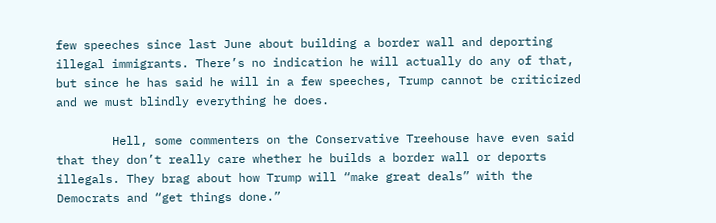few speeches since last June about building a border wall and deporting illegal immigrants. There’s no indication he will actually do any of that, but since he has said he will in a few speeches, Trump cannot be criticized and we must blindly everything he does.

        Hell, some commenters on the Conservative Treehouse have even said that they don’t really care whether he builds a border wall or deports illegals. They brag about how Trump will “make great deals” with the Democrats and “get things done.”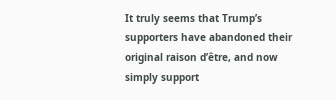It truly seems that Trump’s supporters have abandoned their original raison d’être, and now simply support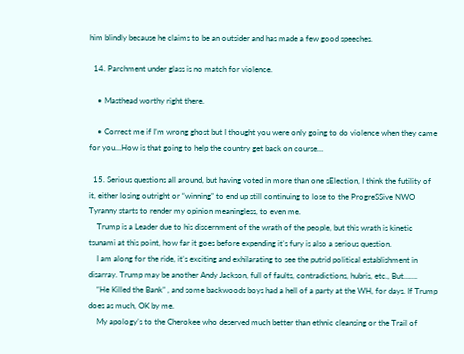him blindly because he claims to be an outsider and has made a few good speeches.

  14. Parchment under glass is no match for violence.

    • Masthead worthy right there.

    • Correct me if I’m wrong ghost but I thought you were only going to do violence when they came for you…How is that going to help the country get back on course…

  15. Serious questions all around, but having voted in more than one sElection, I think the futility of it, either losing outright or “winning” to end up still continuing to lose to the ProgreSSive NWO Tyranny starts to render my opinion meaningless, to even me.
    Trump is a Leader due to his discernment of the wrath of the people, but this wrath is kinetic tsunami at this point, how far it goes before expending it’s fury is also a serious question.
    I am along for the ride, it’s exciting and exhilarating to see the putrid political establishment in disarray. Trump may be another Andy Jackson, full of faults, contradictions, hubris, etc., But…….
    “He Killed the Bank” , and some backwoods boys had a hell of a party at the WH, for days. If Trump does as much, OK by me.
    My apology’s to the Cherokee who deserved much better than ethnic cleansing or the Trail of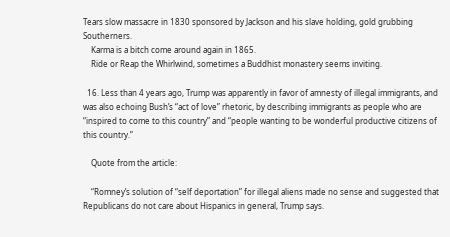Tears slow massacre in 1830 sponsored by Jackson and his slave holding, gold grubbing Southerners.
    Karma is a bitch come around again in 1865.
    Ride or Reap the Whirlwind, sometimes a Buddhist monastery seems inviting.

  16. Less than 4 years ago, Trump was apparently in favor of amnesty of illegal immigrants, and was also echoing Bush’s “act of love” rhetoric, by describing immigrants as people who are “inspired to come to this country” and “people wanting to be wonderful productive citizens of this country.”

    Quote from the article:

    “Romney’s solution of “self deportation” for illegal aliens made no sense and suggested that Republicans do not care about Hispanics in general, Trump says.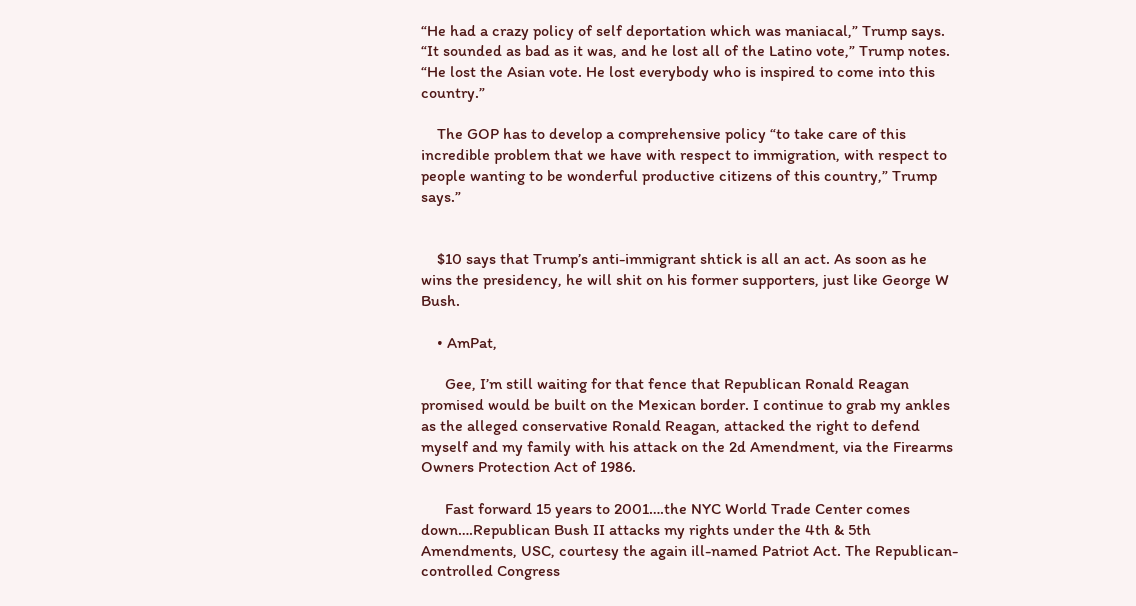“He had a crazy policy of self deportation which was maniacal,” Trump says. “It sounded as bad as it was, and he lost all of the Latino vote,” Trump notes. “He lost the Asian vote. He lost everybody who is inspired to come into this country.”

    The GOP has to develop a comprehensive policy “to take care of this incredible problem that we have with respect to immigration, with respect to people wanting to be wonderful productive citizens of this country,” Trump says.”


    $10 says that Trump’s anti-immigrant shtick is all an act. As soon as he wins the presidency, he will shit on his former supporters, just like George W Bush.

    • AmPat,

      Gee, I’m still waiting for that fence that Republican Ronald Reagan promised would be built on the Mexican border. I continue to grab my ankles as the alleged conservative Ronald Reagan, attacked the right to defend myself and my family with his attack on the 2d Amendment, via the Firearms Owners Protection Act of 1986.

      Fast forward 15 years to 2001….the NYC World Trade Center comes down….Republican Bush II attacks my rights under the 4th & 5th Amendments, USC, courtesy the again ill-named Patriot Act. The Republican-controlled Congress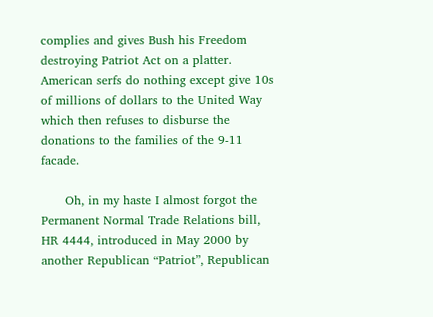complies and gives Bush his Freedom destroying Patriot Act on a platter. American serfs do nothing except give 10s of millions of dollars to the United Way which then refuses to disburse the donations to the families of the 9-11 facade.

      Oh, in my haste I almost forgot the Permanent Normal Trade Relations bill, HR 4444, introduced in May 2000 by another Republican “Patriot”, Republican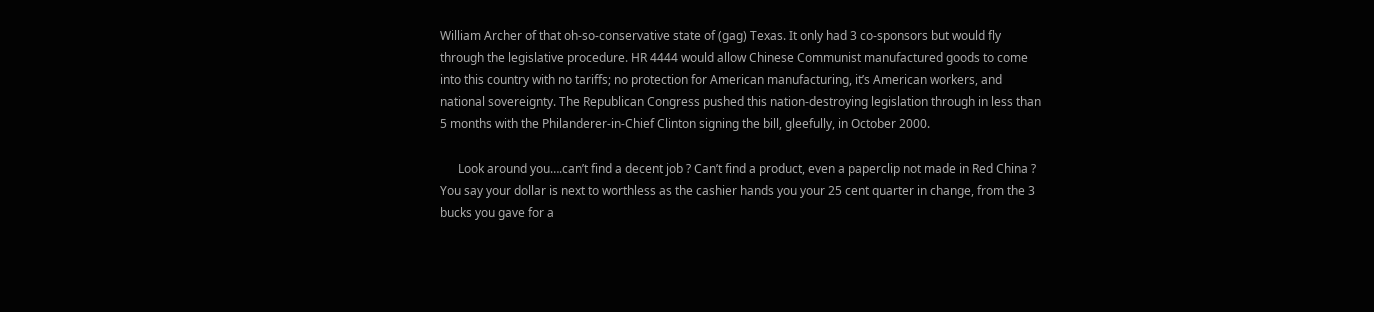William Archer of that oh-so-conservative state of (gag) Texas. It only had 3 co-sponsors but would fly through the legislative procedure. HR 4444 would allow Chinese Communist manufactured goods to come into this country with no tariffs; no protection for American manufacturing, it’s American workers, and national sovereignty. The Republican Congress pushed this nation-destroying legislation through in less than 5 months with the Philanderer-in-Chief Clinton signing the bill, gleefully, in October 2000.

      Look around you….can’t find a decent job ? Can’t find a product, even a paperclip not made in Red China ? You say your dollar is next to worthless as the cashier hands you your 25 cent quarter in change, from the 3 bucks you gave for a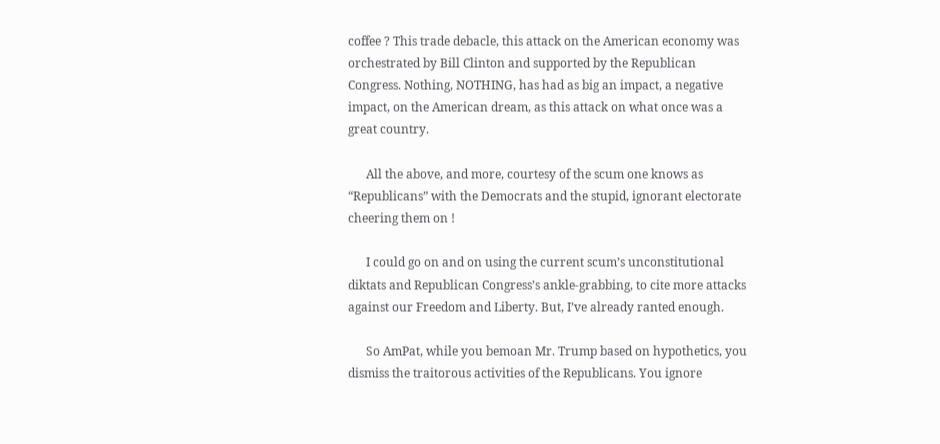coffee ? This trade debacle, this attack on the American economy was orchestrated by Bill Clinton and supported by the Republican Congress. Nothing, NOTHING, has had as big an impact, a negative impact, on the American dream, as this attack on what once was a great country.

      All the above, and more, courtesy of the scum one knows as “Republicans” with the Democrats and the stupid, ignorant electorate cheering them on !

      I could go on and on using the current scum’s unconstitutional diktats and Republican Congress’s ankle-grabbing, to cite more attacks against our Freedom and Liberty. But, I’ve already ranted enough.

      So AmPat, while you bemoan Mr. Trump based on hypothetics, you dismiss the traitorous activities of the Republicans. You ignore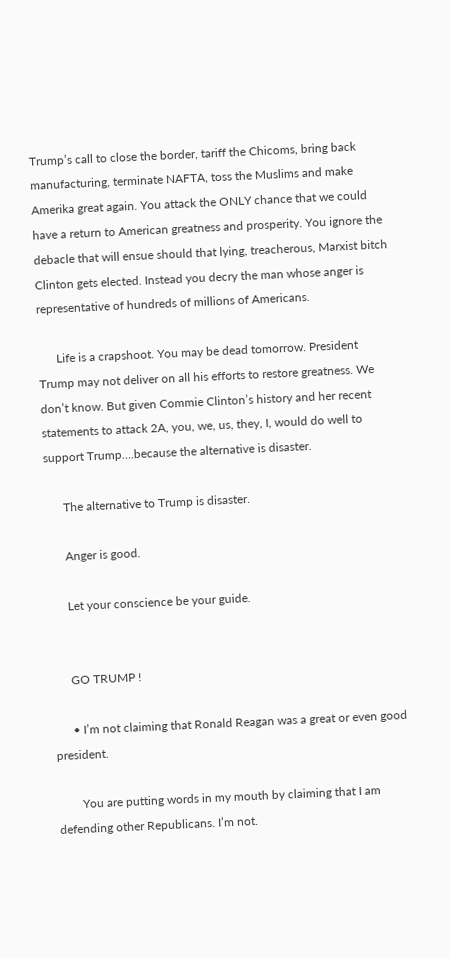Trump’s call to close the border, tariff the Chicoms, bring back manufacturing, terminate NAFTA, toss the Muslims and make Amerika great again. You attack the ONLY chance that we could have a return to American greatness and prosperity. You ignore the debacle that will ensue should that lying, treacherous, Marxist bitch Clinton gets elected. Instead you decry the man whose anger is representative of hundreds of millions of Americans.

      Life is a crapshoot. You may be dead tomorrow. President Trump may not deliver on all his efforts to restore greatness. We don’t know. But given Commie Clinton’s history and her recent statements to attack 2A, you, we, us, they, I, would do well to support Trump….because the alternative is disaster.

      The alternative to Trump is disaster.

      Anger is good.

      Let your conscience be your guide.


      GO TRUMP !

      • I’m not claiming that Ronald Reagan was a great or even good president.

        You are putting words in my mouth by claiming that I am defending other Republicans. I’m not.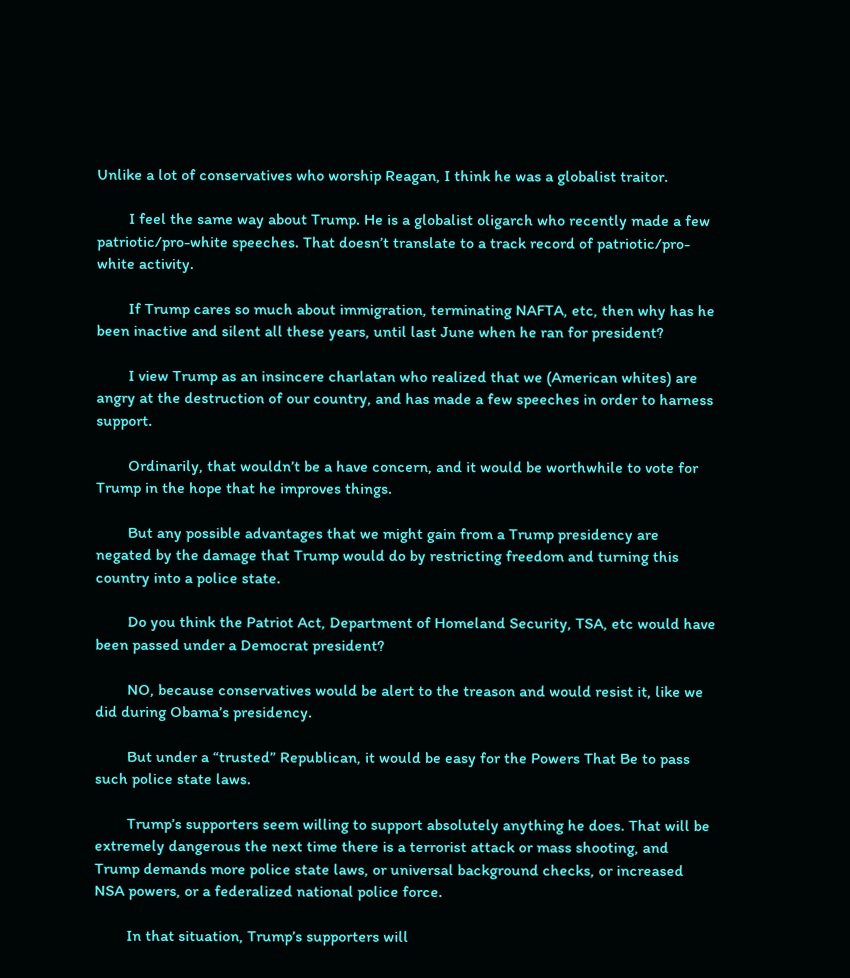Unlike a lot of conservatives who worship Reagan, I think he was a globalist traitor.

        I feel the same way about Trump. He is a globalist oligarch who recently made a few patriotic/pro-white speeches. That doesn’t translate to a track record of patriotic/pro-white activity.

        If Trump cares so much about immigration, terminating NAFTA, etc, then why has he been inactive and silent all these years, until last June when he ran for president?

        I view Trump as an insincere charlatan who realized that we (American whites) are angry at the destruction of our country, and has made a few speeches in order to harness support.

        Ordinarily, that wouldn’t be a have concern, and it would be worthwhile to vote for Trump in the hope that he improves things.

        But any possible advantages that we might gain from a Trump presidency are negated by the damage that Trump would do by restricting freedom and turning this country into a police state.

        Do you think the Patriot Act, Department of Homeland Security, TSA, etc would have been passed under a Democrat president?

        NO, because conservatives would be alert to the treason and would resist it, like we did during Obama’s presidency.

        But under a “trusted” Republican, it would be easy for the Powers That Be to pass such police state laws.

        Trump’s supporters seem willing to support absolutely anything he does. That will be extremely dangerous the next time there is a terrorist attack or mass shooting, and Trump demands more police state laws, or universal background checks, or increased NSA powers, or a federalized national police force.

        In that situation, Trump’s supporters will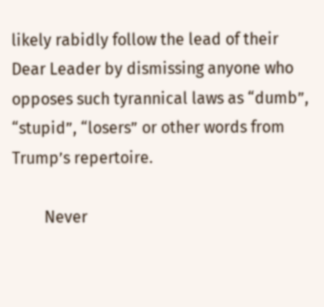likely rabidly follow the lead of their Dear Leader by dismissing anyone who opposes such tyrannical laws as “dumb”, “stupid”, “losers” or other words from Trump’s repertoire.

        Never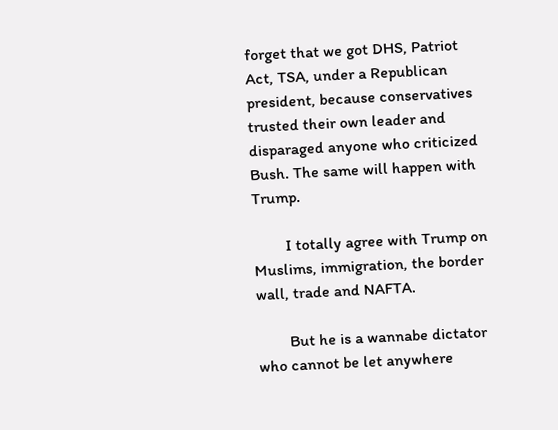forget that we got DHS, Patriot Act, TSA, under a Republican president, because conservatives trusted their own leader and disparaged anyone who criticized Bush. The same will happen with Trump.

        I totally agree with Trump on Muslims, immigration, the border wall, trade and NAFTA.

        But he is a wannabe dictator who cannot be let anywhere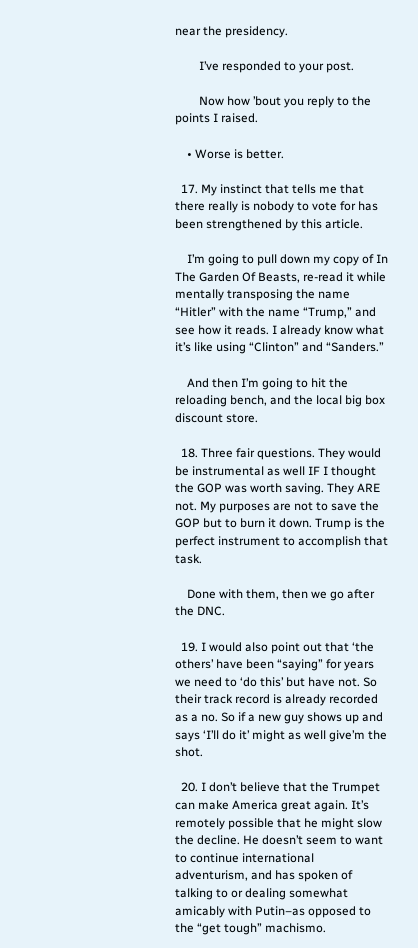near the presidency.

        I’ve responded to your post.

        Now how ’bout you reply to the points I raised.

    • Worse is better.

  17. My instinct that tells me that there really is nobody to vote for has been strengthened by this article.

    I’m going to pull down my copy of In The Garden Of Beasts, re-read it while mentally transposing the name “Hitler” with the name “Trump,” and see how it reads. I already know what it’s like using “Clinton” and “Sanders.”

    And then I’m going to hit the reloading bench, and the local big box discount store.

  18. Three fair questions. They would be instrumental as well IF I thought the GOP was worth saving. They ARE not. My purposes are not to save the GOP but to burn it down. Trump is the perfect instrument to accomplish that task.

    Done with them, then we go after the DNC.

  19. I would also point out that ‘the others’ have been “saying” for years we need to ‘do this’ but have not. So their track record is already recorded as a no. So if a new guy shows up and says ‘I’ll do it’ might as well give’m the shot.

  20. I don’t believe that the Trumpet can make America great again. It’s remotely possible that he might slow the decline. He doesn’t seem to want to continue international adventurism, and has spoken of talking to or dealing somewhat amicably with Putin–as opposed to the “get tough” machismo.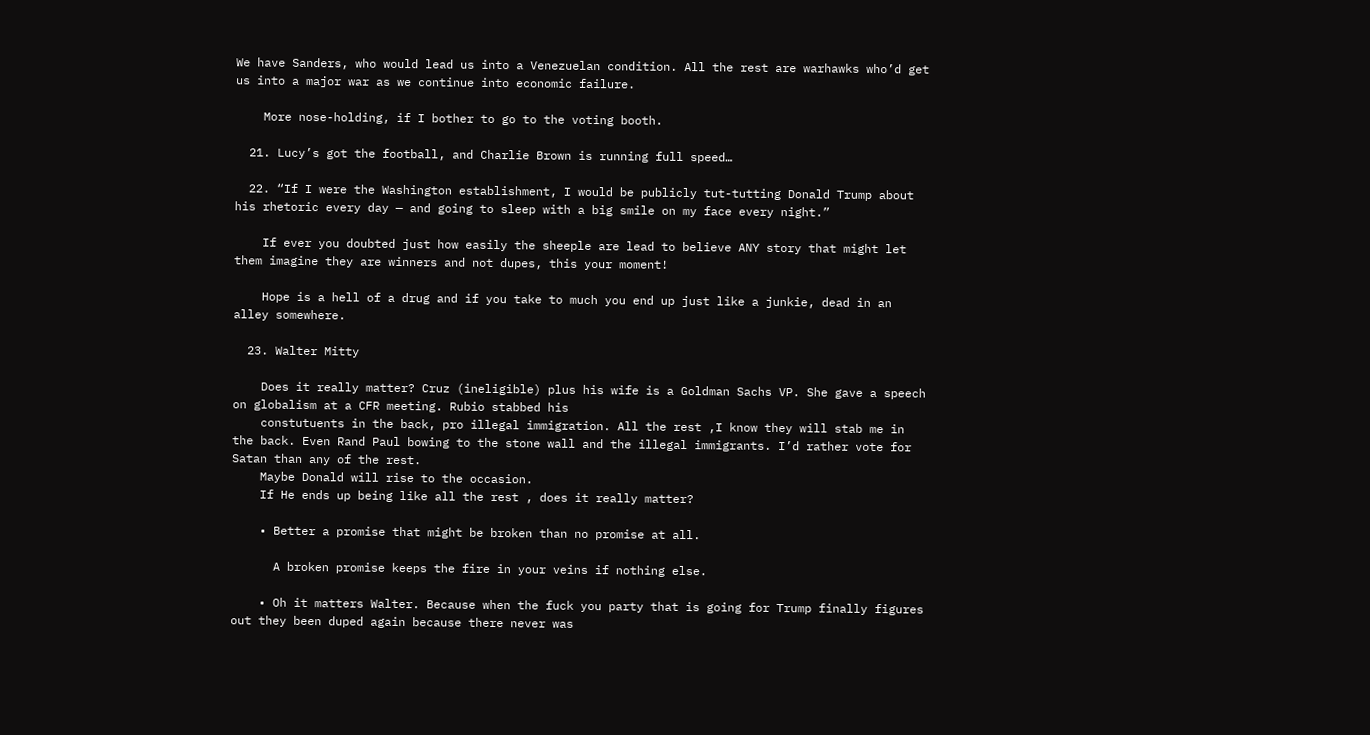We have Sanders, who would lead us into a Venezuelan condition. All the rest are warhawks who’d get us into a major war as we continue into economic failure.

    More nose-holding, if I bother to go to the voting booth.

  21. Lucy’s got the football, and Charlie Brown is running full speed…

  22. “If I were the Washington establishment, I would be publicly tut-tutting Donald Trump about his rhetoric every day — and going to sleep with a big smile on my face every night.”

    If ever you doubted just how easily the sheeple are lead to believe ANY story that might let them imagine they are winners and not dupes, this your moment!

    Hope is a hell of a drug and if you take to much you end up just like a junkie, dead in an alley somewhere.

  23. Walter Mitty

    Does it really matter? Cruz (ineligible) plus his wife is a Goldman Sachs VP. She gave a speech on globalism at a CFR meeting. Rubio stabbed his
    constutuents in the back, pro illegal immigration. All the rest ,I know they will stab me in the back. Even Rand Paul bowing to the stone wall and the illegal immigrants. I’d rather vote for Satan than any of the rest.
    Maybe Donald will rise to the occasion.
    If He ends up being like all the rest , does it really matter?

    • Better a promise that might be broken than no promise at all.

      A broken promise keeps the fire in your veins if nothing else.

    • Oh it matters Walter. Because when the fuck you party that is going for Trump finally figures out they been duped again because there never was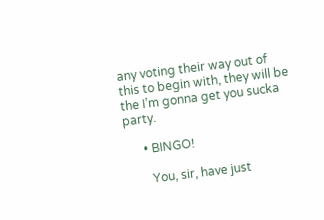any voting their way out of this to begin with, they will be the I’m gonna get you sucka party.

      • BINGO!

        You, sir, have just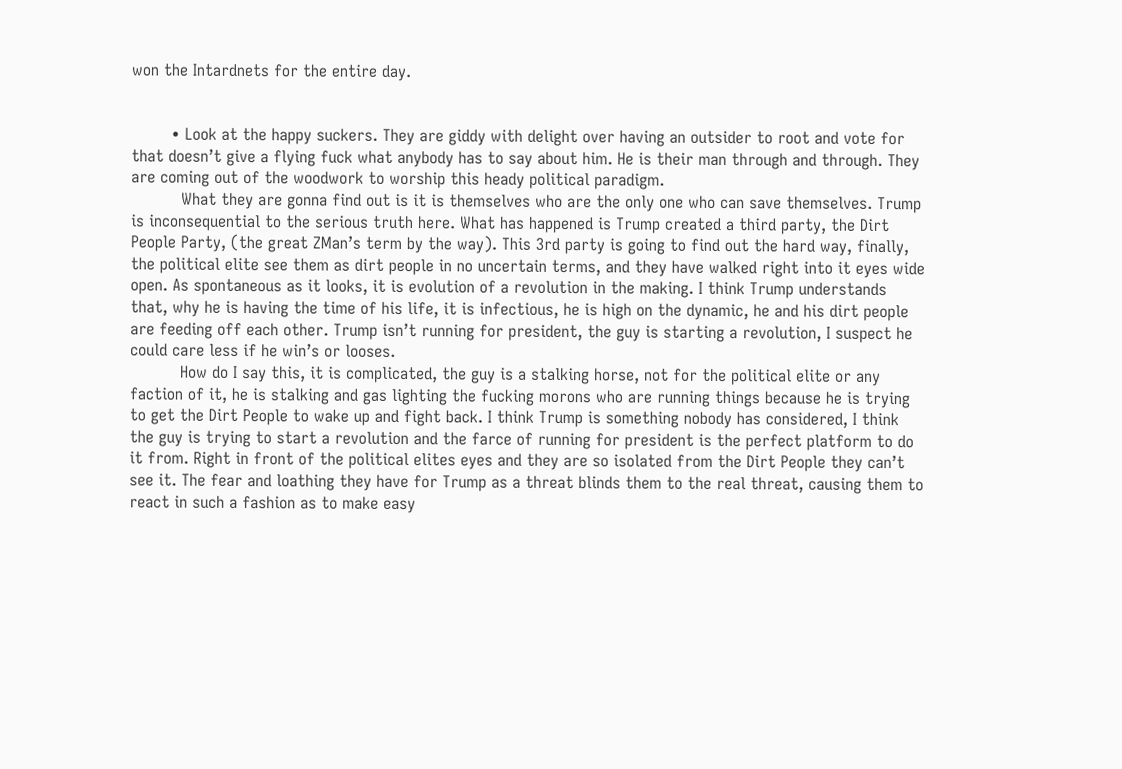won the Intardnets for the entire day.


        • Look at the happy suckers. They are giddy with delight over having an outsider to root and vote for that doesn’t give a flying fuck what anybody has to say about him. He is their man through and through. They are coming out of the woodwork to worship this heady political paradigm.
          What they are gonna find out is it is themselves who are the only one who can save themselves. Trump is inconsequential to the serious truth here. What has happened is Trump created a third party, the Dirt People Party, (the great ZMan’s term by the way). This 3rd party is going to find out the hard way, finally, the political elite see them as dirt people in no uncertain terms, and they have walked right into it eyes wide open. As spontaneous as it looks, it is evolution of a revolution in the making. I think Trump understands that, why he is having the time of his life, it is infectious, he is high on the dynamic, he and his dirt people are feeding off each other. Trump isn’t running for president, the guy is starting a revolution, I suspect he could care less if he win’s or looses.
          How do I say this, it is complicated, the guy is a stalking horse, not for the political elite or any faction of it, he is stalking and gas lighting the fucking morons who are running things because he is trying to get the Dirt People to wake up and fight back. I think Trump is something nobody has considered, I think the guy is trying to start a revolution and the farce of running for president is the perfect platform to do it from. Right in front of the political elites eyes and they are so isolated from the Dirt People they can’t see it. The fear and loathing they have for Trump as a threat blinds them to the real threat, causing them to react in such a fashion as to make easy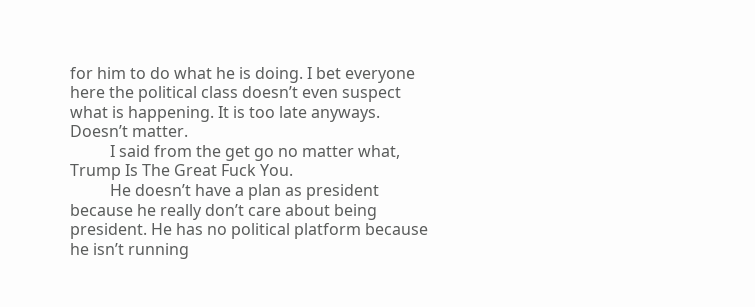for him to do what he is doing. I bet everyone here the political class doesn’t even suspect what is happening. It is too late anyways. Doesn’t matter.
          I said from the get go no matter what, Trump Is The Great Fuck You.
          He doesn’t have a plan as president because he really don’t care about being president. He has no political platform because he isn’t running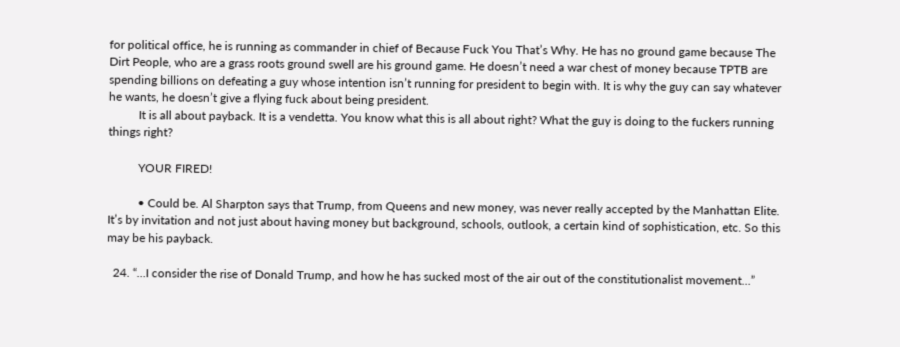for political office, he is running as commander in chief of Because Fuck You That’s Why. He has no ground game because The Dirt People, who are a grass roots ground swell are his ground game. He doesn’t need a war chest of money because TPTB are spending billions on defeating a guy whose intention isn’t running for president to begin with. It is why the guy can say whatever he wants, he doesn’t give a flying fuck about being president.
          It is all about payback. It is a vendetta. You know what this is all about right? What the guy is doing to the fuckers running things right?

          YOUR FIRED!

          • Could be. Al Sharpton says that Trump, from Queens and new money, was never really accepted by the Manhattan Elite. It’s by invitation and not just about having money but background, schools, outlook, a certain kind of sophistication, etc. So this may be his payback.

  24. “…I consider the rise of Donald Trump, and how he has sucked most of the air out of the constitutionalist movement…”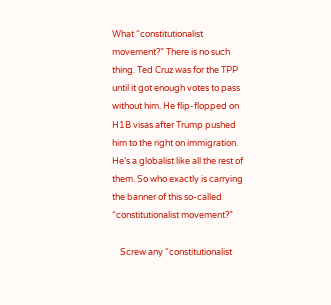What “constitutionalist movement?” There is no such thing. Ted Cruz was for the TPP until it got enough votes to pass without him. He flip-flopped on H1B visas after Trump pushed him to the right on immigration. He’s a globalist like all the rest of them. So who exactly is carrying the banner of this so-called “constitutionalist movement?”

    Screw any “constitutionalist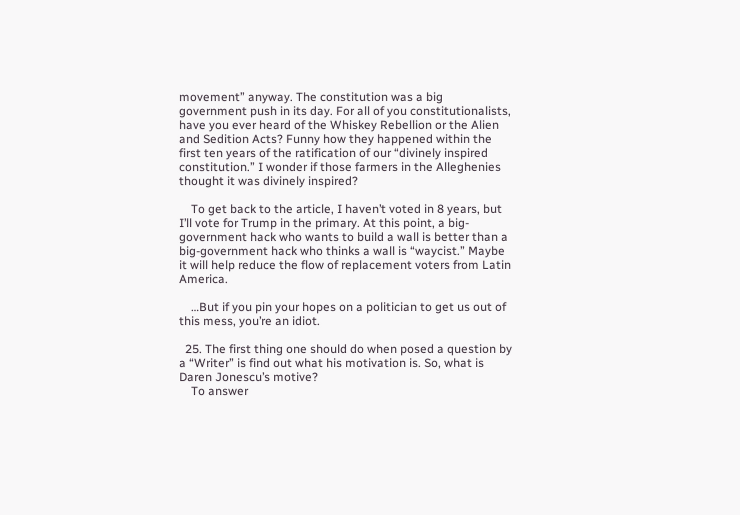movement” anyway. The constitution was a big government push in its day. For all of you constitutionalists, have you ever heard of the Whiskey Rebellion or the Alien and Sedition Acts? Funny how they happened within the first ten years of the ratification of our “divinely inspired constitution.” I wonder if those farmers in the Alleghenies thought it was divinely inspired?

    To get back to the article, I haven’t voted in 8 years, but I’ll vote for Trump in the primary. At this point, a big-government hack who wants to build a wall is better than a big-government hack who thinks a wall is “waycist.” Maybe it will help reduce the flow of replacement voters from Latin America.

    …But if you pin your hopes on a politician to get us out of this mess, you’re an idiot.

  25. The first thing one should do when posed a question by a “Writer” is find out what his motivation is. So, what is Daren Jonescu’s motive?
    To answer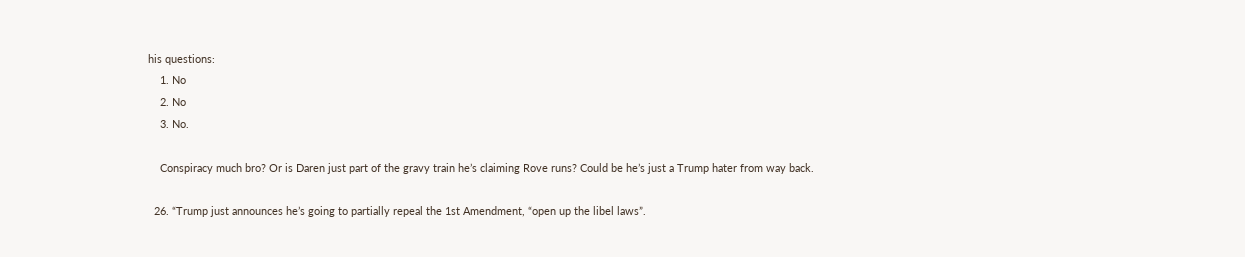his questions:
    1. No
    2. No
    3. No.

    Conspiracy much bro? Or is Daren just part of the gravy train he’s claiming Rove runs? Could be he’s just a Trump hater from way back.

  26. “Trump just announces he’s going to partially repeal the 1st Amendment, “open up the libel laws”.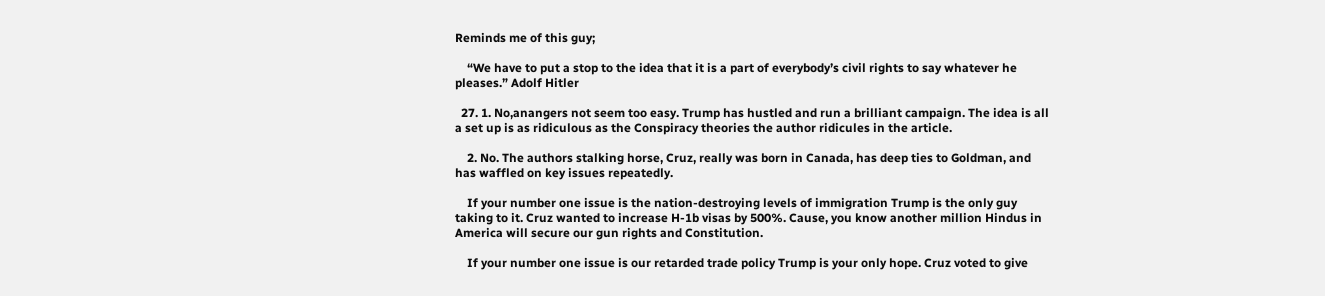Reminds me of this guy;

    “We have to put a stop to the idea that it is a part of everybody’s civil rights to say whatever he pleases.” Adolf Hitler

  27. 1. No,anangers not seem too easy. Trump has hustled and run a brilliant campaign. The idea is all a set up is as ridiculous as the Conspiracy theories the author ridicules in the article.

    2. No. The authors stalking horse, Cruz, really was born in Canada, has deep ties to Goldman, and has waffled on key issues repeatedly.

    If your number one issue is the nation-destroying levels of immigration Trump is the only guy taking to it. Cruz wanted to increase H-1b visas by 500%. Cause, you know another million Hindus in America will secure our gun rights and Constitution.

    If your number one issue is our retarded trade policy Trump is your only hope. Cruz voted to give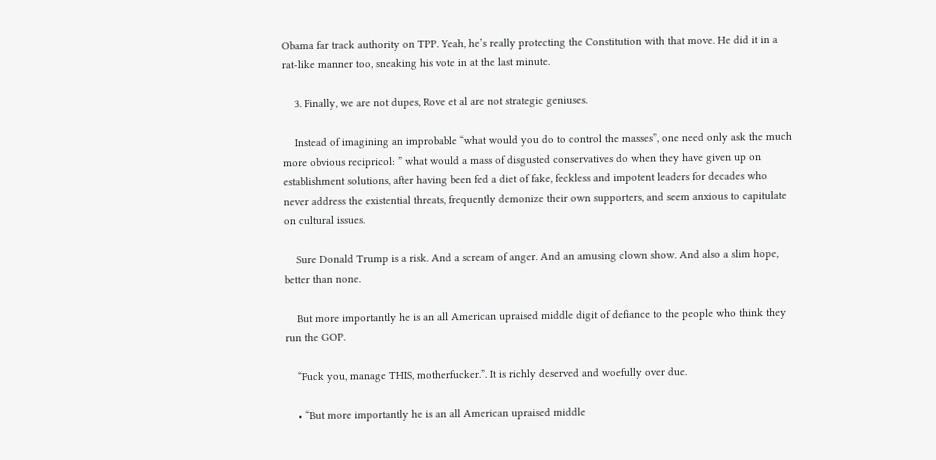Obama far track authority on TPP. Yeah, he’s really protecting the Constitution with that move. He did it in a rat-like manner too, sneaking his vote in at the last minute.

    3. Finally, we are not dupes, Rove et al are not strategic geniuses.

    Instead of imagining an improbable “what would you do to control the masses”, one need only ask the much more obvious recipricol: ” what would a mass of disgusted conservatives do when they have given up on establishment solutions, after having been fed a diet of fake, feckless and impotent leaders for decades who never address the existential threats, frequently demonize their own supporters, and seem anxious to capitulate on cultural issues.

    Sure Donald Trump is a risk. And a scream of anger. And an amusing clown show. And also a slim hope, better than none.

    But more importantly he is an all American upraised middle digit of defiance to the people who think they run the GOP.

    “Fuck you, manage THIS, motherfucker.”. It is richly deserved and woefully over due.

    • “But more importantly he is an all American upraised middle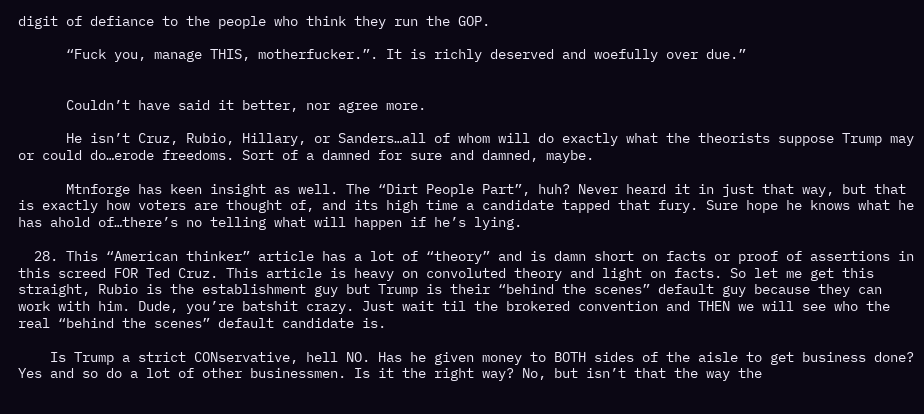digit of defiance to the people who think they run the GOP.

      “Fuck you, manage THIS, motherfucker.”. It is richly deserved and woefully over due.”


      Couldn’t have said it better, nor agree more.

      He isn’t Cruz, Rubio, Hillary, or Sanders…all of whom will do exactly what the theorists suppose Trump may or could do…erode freedoms. Sort of a damned for sure and damned, maybe.

      Mtnforge has keen insight as well. The “Dirt People Part”, huh? Never heard it in just that way, but that is exactly how voters are thought of, and its high time a candidate tapped that fury. Sure hope he knows what he has ahold of…there’s no telling what will happen if he’s lying.

  28. This “American thinker” article has a lot of “theory” and is damn short on facts or proof of assertions in this screed FOR Ted Cruz. This article is heavy on convoluted theory and light on facts. So let me get this straight, Rubio is the establishment guy but Trump is their “behind the scenes” default guy because they can work with him. Dude, you’re batshit crazy. Just wait til the brokered convention and THEN we will see who the real “behind the scenes” default candidate is.

    Is Trump a strict CONservative, hell NO. Has he given money to BOTH sides of the aisle to get business done? Yes and so do a lot of other businessmen. Is it the right way? No, but isn’t that the way the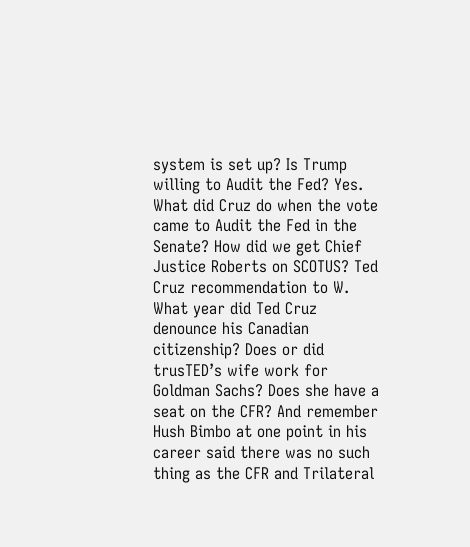system is set up? Is Trump willing to Audit the Fed? Yes. What did Cruz do when the vote came to Audit the Fed in the Senate? How did we get Chief Justice Roberts on SCOTUS? Ted Cruz recommendation to W. What year did Ted Cruz denounce his Canadian citizenship? Does or did trusTED’s wife work for Goldman Sachs? Does she have a seat on the CFR? And remember Hush Bimbo at one point in his career said there was no such thing as the CFR and Trilateral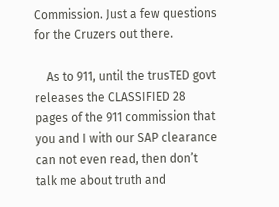Commission. Just a few questions for the Cruzers out there.

    As to 911, until the trusTED govt releases the CLASSIFIED 28 pages of the 911 commission that you and I with our SAP clearance can not even read, then don’t talk me about truth and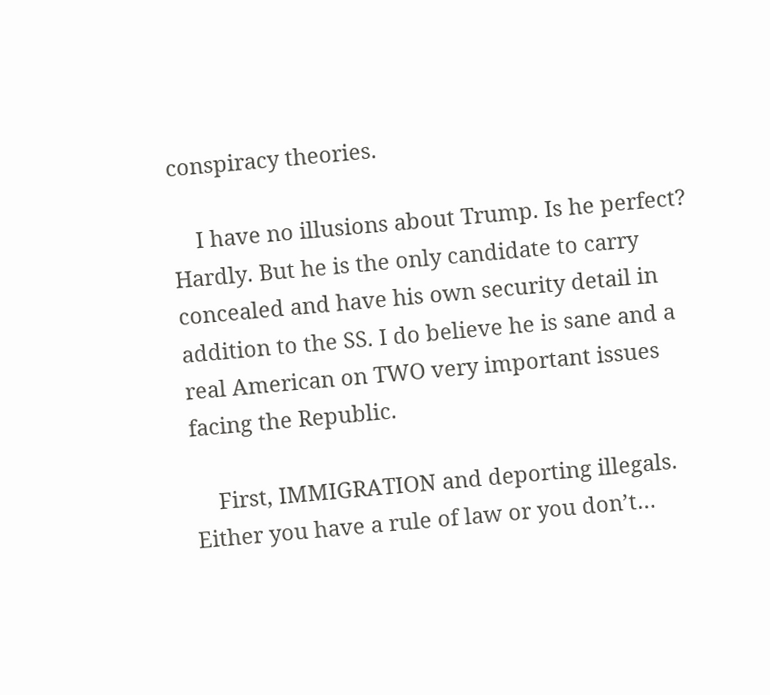conspiracy theories.

    I have no illusions about Trump. Is he perfect? Hardly. But he is the only candidate to carry concealed and have his own security detail in addition to the SS. I do believe he is sane and a real American on TWO very important issues facing the Republic.

    First, IMMIGRATION and deporting illegals. Either you have a rule of law or you don’t…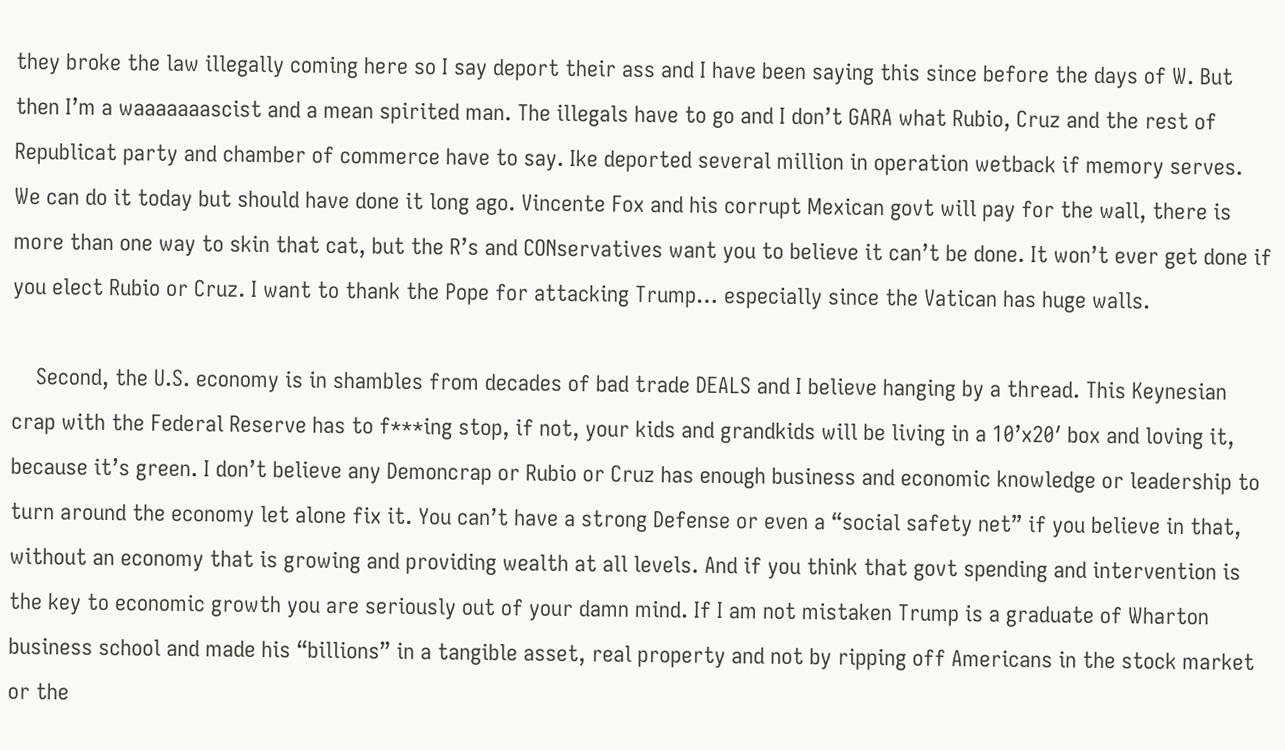they broke the law illegally coming here so I say deport their ass and I have been saying this since before the days of W. But then I’m a waaaaaaascist and a mean spirited man. The illegals have to go and I don’t GARA what Rubio, Cruz and the rest of Republicat party and chamber of commerce have to say. Ike deported several million in operation wetback if memory serves. We can do it today but should have done it long ago. Vincente Fox and his corrupt Mexican govt will pay for the wall, there is more than one way to skin that cat, but the R’s and CONservatives want you to believe it can’t be done. It won’t ever get done if you elect Rubio or Cruz. I want to thank the Pope for attacking Trump… especially since the Vatican has huge walls.

    Second, the U.S. economy is in shambles from decades of bad trade DEALS and I believe hanging by a thread. This Keynesian crap with the Federal Reserve has to f***ing stop, if not, your kids and grandkids will be living in a 10’x20′ box and loving it, because it’s green. I don’t believe any Demoncrap or Rubio or Cruz has enough business and economic knowledge or leadership to turn around the economy let alone fix it. You can’t have a strong Defense or even a “social safety net” if you believe in that, without an economy that is growing and providing wealth at all levels. And if you think that govt spending and intervention is the key to economic growth you are seriously out of your damn mind. If I am not mistaken Trump is a graduate of Wharton business school and made his “billions” in a tangible asset, real property and not by ripping off Americans in the stock market or the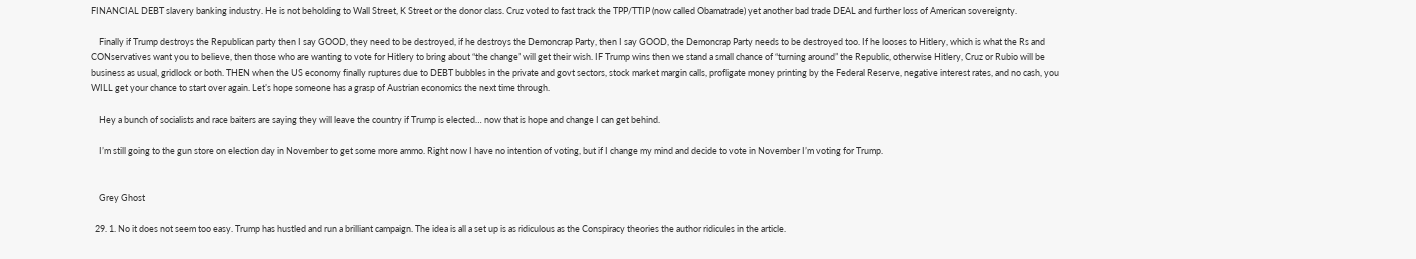FINANCIAL DEBT slavery banking industry. He is not beholding to Wall Street, K Street or the donor class. Cruz voted to fast track the TPP/TTIP (now called Obamatrade) yet another bad trade DEAL and further loss of American sovereignty.

    Finally if Trump destroys the Republican party then I say GOOD, they need to be destroyed, if he destroys the Demoncrap Party, then I say GOOD, the Demoncrap Party needs to be destroyed too. If he looses to Hitlery, which is what the Rs and CONservatives want you to believe, then those who are wanting to vote for Hitlery to bring about “the change” will get their wish. IF Trump wins then we stand a small chance of “turning around” the Republic, otherwise Hitlery, Cruz or Rubio will be business as usual, gridlock or both. THEN when the US economy finally ruptures due to DEBT bubbles in the private and govt sectors, stock market margin calls, profligate money printing by the Federal Reserve, negative interest rates, and no cash, you WILL get your chance to start over again. Let’s hope someone has a grasp of Austrian economics the next time through.

    Hey a bunch of socialists and race baiters are saying they will leave the country if Trump is elected… now that is hope and change I can get behind.

    I’m still going to the gun store on election day in November to get some more ammo. Right now I have no intention of voting, but if I change my mind and decide to vote in November I’m voting for Trump.


    Grey Ghost

  29. 1. No it does not seem too easy. Trump has hustled and run a brilliant campaign. The idea is all a set up is as ridiculous as the Conspiracy theories the author ridicules in the article.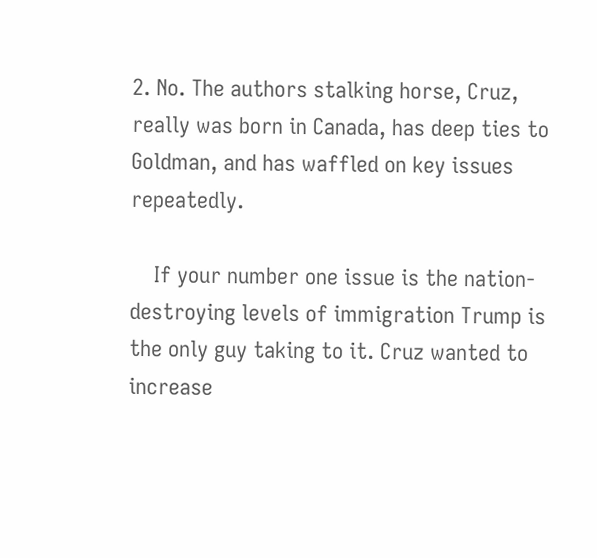2. No. The authors stalking horse, Cruz, really was born in Canada, has deep ties to Goldman, and has waffled on key issues repeatedly.

    If your number one issue is the nation-destroying levels of immigration Trump is the only guy taking to it. Cruz wanted to increase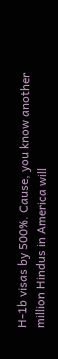H-1b visas by 500%. Cause, you know another million Hindus in America will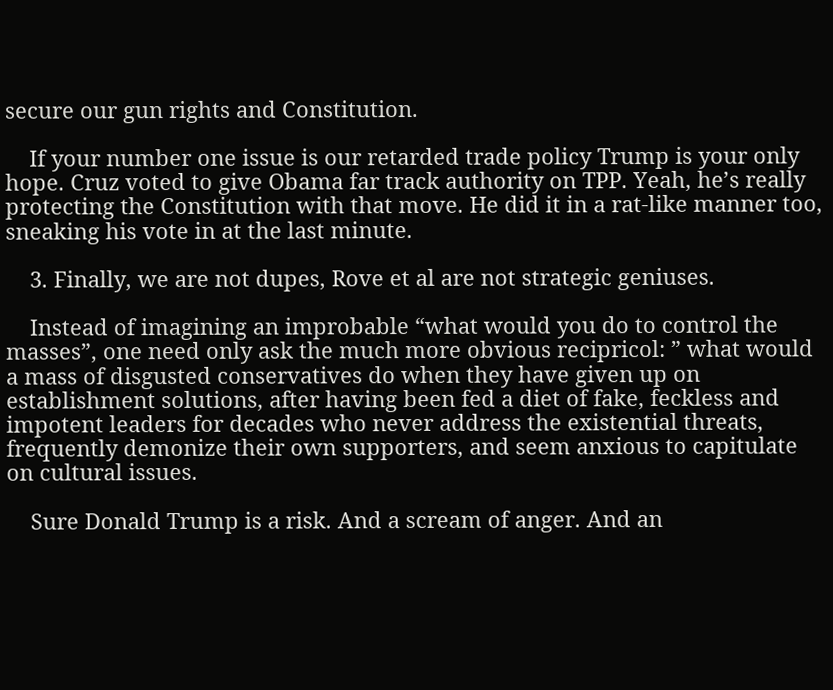secure our gun rights and Constitution.

    If your number one issue is our retarded trade policy Trump is your only hope. Cruz voted to give Obama far track authority on TPP. Yeah, he’s really protecting the Constitution with that move. He did it in a rat-like manner too, sneaking his vote in at the last minute.

    3. Finally, we are not dupes, Rove et al are not strategic geniuses.

    Instead of imagining an improbable “what would you do to control the masses”, one need only ask the much more obvious recipricol: ” what would a mass of disgusted conservatives do when they have given up on establishment solutions, after having been fed a diet of fake, feckless and impotent leaders for decades who never address the existential threats, frequently demonize their own supporters, and seem anxious to capitulate on cultural issues.

    Sure Donald Trump is a risk. And a scream of anger. And an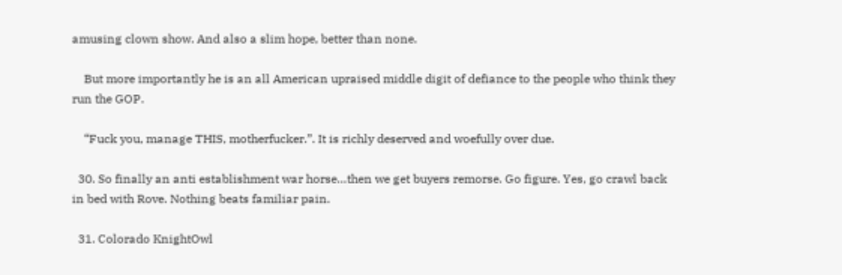amusing clown show. And also a slim hope, better than none.

    But more importantly he is an all American upraised middle digit of defiance to the people who think they run the GOP.

    “Fuck you, manage THIS, motherfucker.”. It is richly deserved and woefully over due.

  30. So finally an anti establishment war horse…then we get buyers remorse. Go figure. Yes, go crawl back in bed with Rove. Nothing beats familiar pain.

  31. Colorado KnightOwl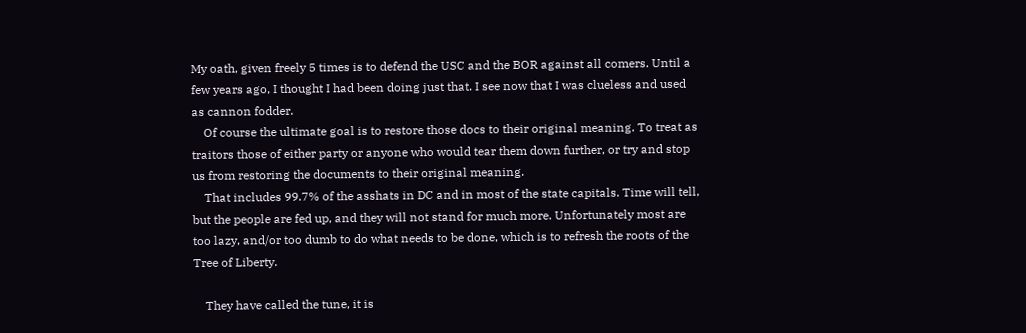My oath, given freely 5 times is to defend the USC and the BOR against all comers. Until a few years ago, I thought I had been doing just that. I see now that I was clueless and used as cannon fodder.
    Of course the ultimate goal is to restore those docs to their original meaning. To treat as traitors those of either party or anyone who would tear them down further, or try and stop us from restoring the documents to their original meaning.
    That includes 99.7% of the asshats in DC and in most of the state capitals. Time will tell, but the people are fed up, and they will not stand for much more. Unfortunately most are too lazy, and/or too dumb to do what needs to be done, which is to refresh the roots of the Tree of Liberty.

    They have called the tune, it is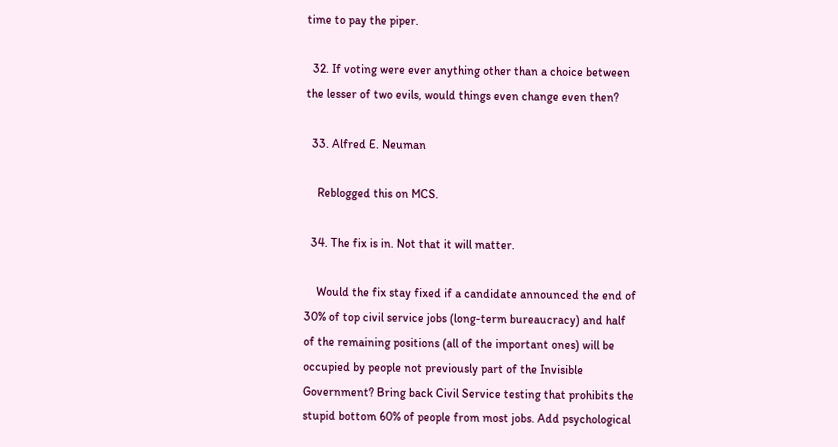time to pay the piper.

  32. If voting were ever anything other than a choice between the lesser of two evils, would things even change even then?

  33. Alfred E. Neuman

    Reblogged this on MCS.

  34. The fix is in. Not that it will matter.

    Would the fix stay fixed if a candidate announced the end of 30% of top civil service jobs (long-term bureaucracy) and half of the remaining positions (all of the important ones) will be occupied by people not previously part of the Invisible Government? Bring back Civil Service testing that prohibits the stupid bottom 60% of people from most jobs. Add psychological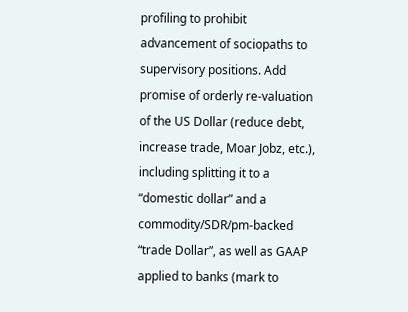profiling to prohibit advancement of sociopaths to supervisory positions. Add promise of orderly re-valuation of the US Dollar (reduce debt, increase trade, Moar Jobz, etc.), including splitting it to a “domestic dollar” and a commodity/SDR/pm-backed “trade Dollar”, as well as GAAP applied to banks (mark to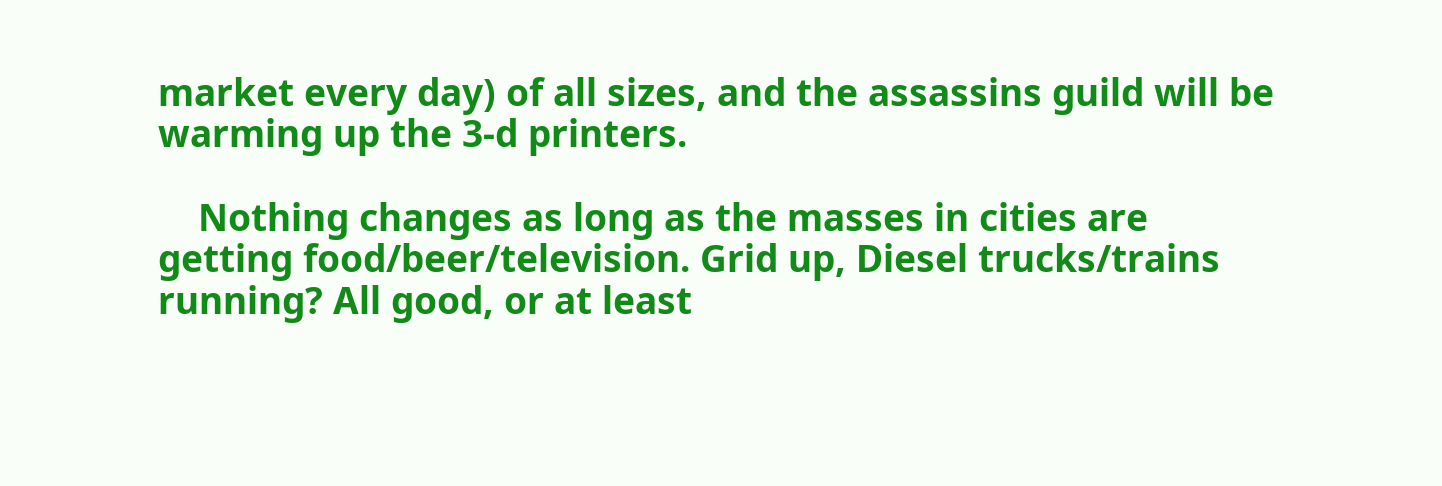market every day) of all sizes, and the assassins guild will be warming up the 3-d printers.

    Nothing changes as long as the masses in cities are getting food/beer/television. Grid up, Diesel trucks/trains running? All good, or at least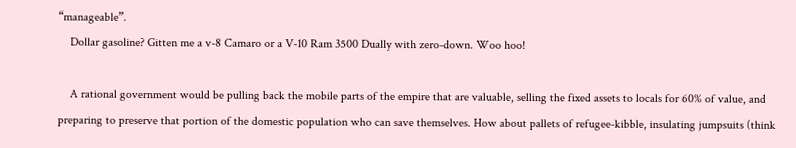“manageable”.
    Dollar gasoline? Gitten me a v-8 Camaro or a V-10 Ram 3500 Dually with zero-down. Woo hoo!

    A rational government would be pulling back the mobile parts of the empire that are valuable, selling the fixed assets to locals for 60% of value, and preparing to preserve that portion of the domestic population who can save themselves. How about pallets of refugee-kibble, insulating jumpsuits (think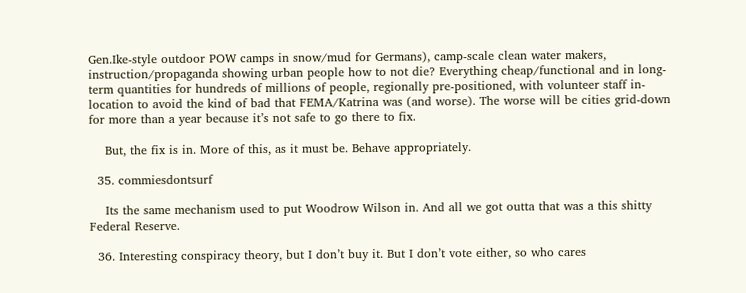Gen.Ike-style outdoor POW camps in snow/mud for Germans), camp-scale clean water makers, instruction/propaganda showing urban people how to not die? Everything cheap/functional and in long-term quantities for hundreds of millions of people, regionally pre-positioned, with volunteer staff in-location to avoid the kind of bad that FEMA/Katrina was (and worse). The worse will be cities grid-down for more than a year because it’s not safe to go there to fix.

    But, the fix is in. More of this, as it must be. Behave appropriately.

  35. commiesdontsurf

    Its the same mechanism used to put Woodrow Wilson in. And all we got outta that was a this shitty Federal Reserve.

  36. Interesting conspiracy theory, but I don’t buy it. But I don’t vote either, so who cares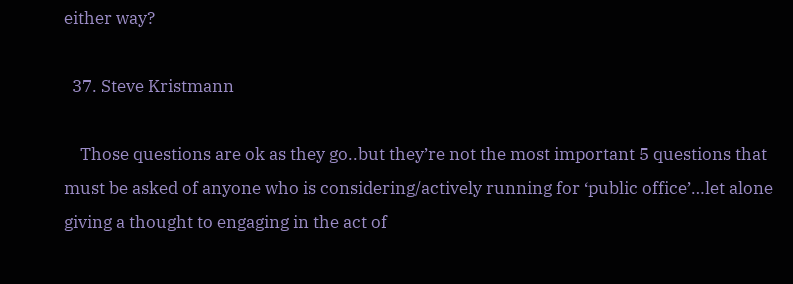either way?

  37. Steve Kristmann

    Those questions are ok as they go..but they’re not the most important 5 questions that must be asked of anyone who is considering/actively running for ‘public office’…let alone giving a thought to engaging in the act of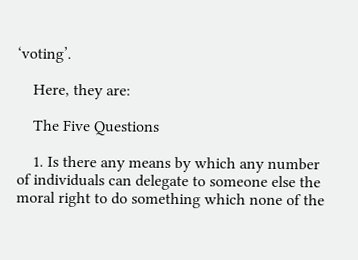‘voting’.

    Here, they are:

    The Five Questions

    1. Is there any means by which any number of individuals can delegate to someone else the moral right to do something which none of the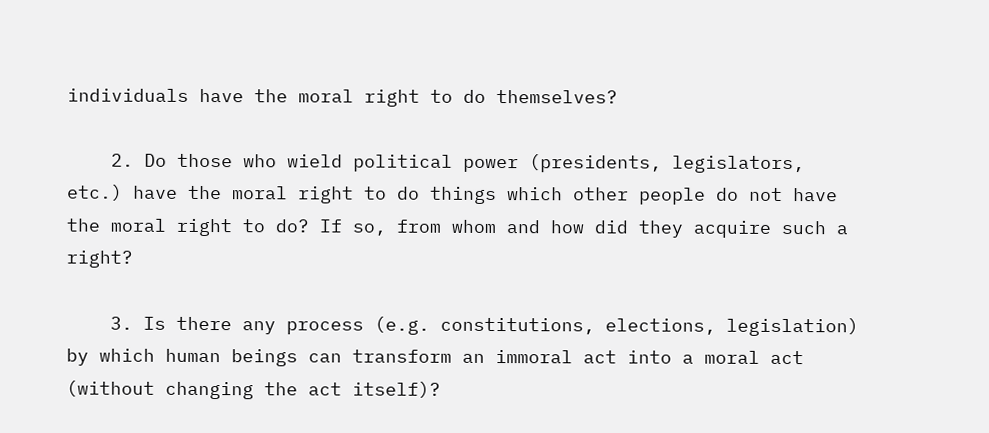individuals have the moral right to do themselves?

    2. Do those who wield political power (presidents, legislators, etc.) have the moral right to do things which other people do not have the moral right to do? If so, from whom and how did they acquire such a right?

    3. Is there any process (e.g. constitutions, elections, legislation) by which human beings can transform an immoral act into a moral act (without changing the act itself)?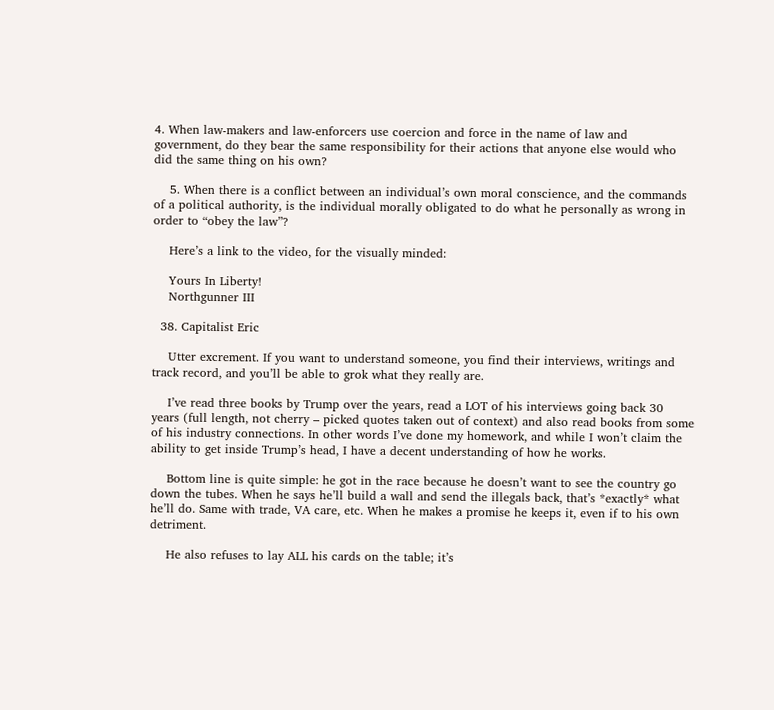4. When law-makers and law-enforcers use coercion and force in the name of law and government, do they bear the same responsibility for their actions that anyone else would who did the same thing on his own?

    5. When there is a conflict between an individual’s own moral conscience, and the commands of a political authority, is the individual morally obligated to do what he personally as wrong in order to “obey the law”?

    Here’s a link to the video, for the visually minded:

    Yours In Liberty!
    Northgunner III

  38. Capitalist Eric

    Utter excrement. If you want to understand someone, you find their interviews, writings and track record, and you’ll be able to grok what they really are.

    I’ve read three books by Trump over the years, read a LOT of his interviews going back 30 years (full length, not cherry – picked quotes taken out of context) and also read books from some of his industry connections. In other words I’ve done my homework, and while I won’t claim the ability to get inside Trump’s head, I have a decent understanding of how he works.

    Bottom line is quite simple: he got in the race because he doesn’t want to see the country go down the tubes. When he says he’ll build a wall and send the illegals back, that’s *exactly* what he’ll do. Same with trade, VA care, etc. When he makes a promise he keeps it, even if to his own detriment.

    He also refuses to lay ALL his cards on the table; it’s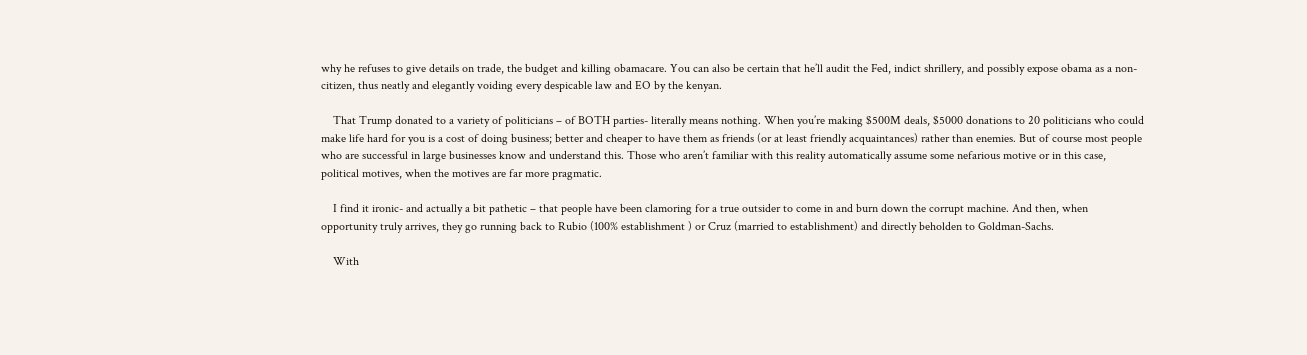why he refuses to give details on trade, the budget and killing obamacare. You can also be certain that he’ll audit the Fed, indict shrillery, and possibly expose obama as a non-citizen, thus neatly and elegantly voiding every despicable law and EO by the kenyan.

    That Trump donated to a variety of politicians – of BOTH parties- literally means nothing. When you’re making $500M deals, $5000 donations to 20 politicians who could make life hard for you is a cost of doing business; better and cheaper to have them as friends (or at least friendly acquaintances) rather than enemies. But of course most people who are successful in large businesses know and understand this. Those who aren’t familiar with this reality automatically assume some nefarious motive or in this case, political motives, when the motives are far more pragmatic.

    I find it ironic- and actually a bit pathetic – that people have been clamoring for a true outsider to come in and burn down the corrupt machine. And then, when opportunity truly arrives, they go running back to Rubio (100% establishment ) or Cruz (married to establishment) and directly beholden to Goldman-Sachs.

    With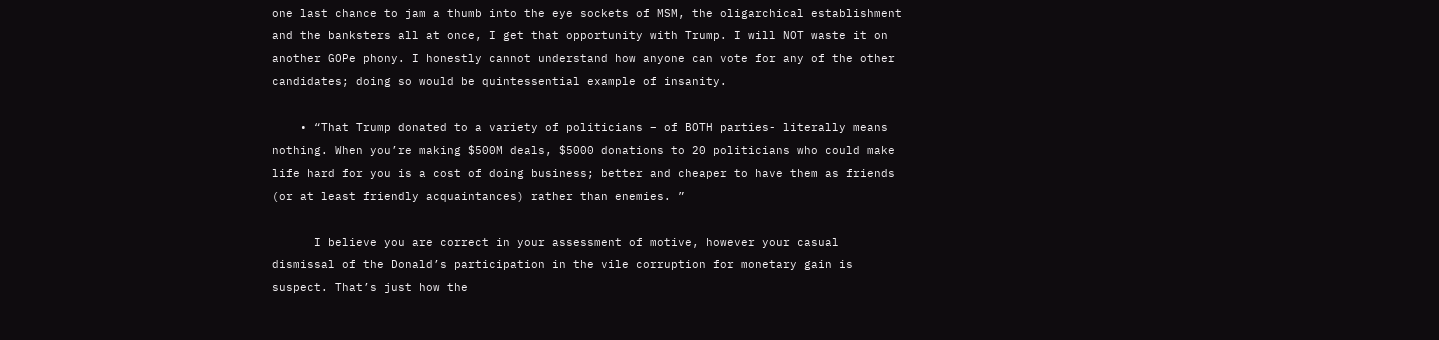one last chance to jam a thumb into the eye sockets of MSM, the oligarchical establishment and the banksters all at once, I get that opportunity with Trump. I will NOT waste it on another GOPe phony. I honestly cannot understand how anyone can vote for any of the other candidates; doing so would be quintessential example of insanity.

    • “That Trump donated to a variety of politicians – of BOTH parties- literally means nothing. When you’re making $500M deals, $5000 donations to 20 politicians who could make life hard for you is a cost of doing business; better and cheaper to have them as friends (or at least friendly acquaintances) rather than enemies. ”

      I believe you are correct in your assessment of motive, however your casual dismissal of the Donald’s participation in the vile corruption for monetary gain is suspect. That’s just how the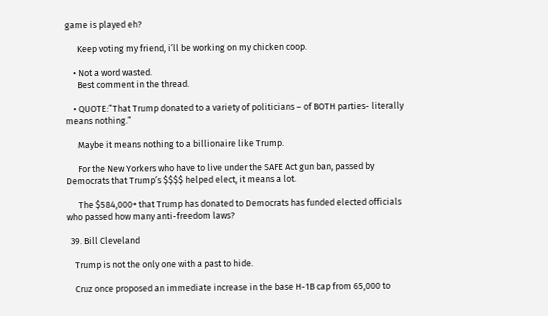game is played eh?

      Keep voting my friend, i’ll be working on my chicken coop.

    • Not a word wasted.
      Best comment in the thread.

    • QUOTE:”That Trump donated to a variety of politicians – of BOTH parties- literally means nothing.”

      Maybe it means nothing to a billionaire like Trump.

      For the New Yorkers who have to live under the SAFE Act gun ban, passed by Democrats that Trump’s $$$$ helped elect, it means a lot.

      The $584,000+ that Trump has donated to Democrats has funded elected officials who passed how many anti-freedom laws?

  39. Bill Cleveland

    Trump is not the only one with a past to hide.

    Cruz once proposed an immediate increase in the base H-1B cap from 65,000 to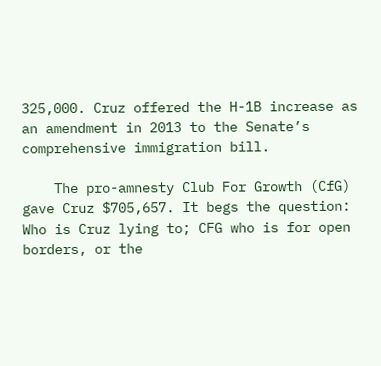325,000. Cruz offered the H-1B increase as an amendment in 2013 to the Senate’s comprehensive immigration bill.

    The pro-amnesty Club For Growth (CfG) gave Cruz $705,657. It begs the question: Who is Cruz lying to; CFG who is for open borders, or the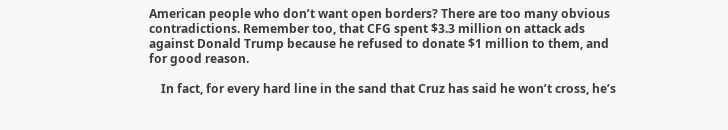American people who don’t want open borders? There are too many obvious contradictions. Remember too, that CFG spent $3.3 million on attack ads against Donald Trump because he refused to donate $1 million to them, and for good reason.

    In fact, for every hard line in the sand that Cruz has said he won’t cross, he’s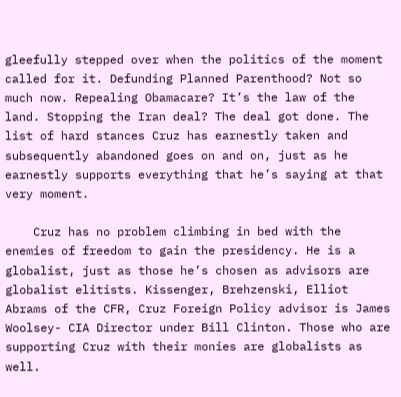gleefully stepped over when the politics of the moment called for it. Defunding Planned Parenthood? Not so much now. Repealing Obamacare? It’s the law of the land. Stopping the Iran deal? The deal got done. The list of hard stances Cruz has earnestly taken and subsequently abandoned goes on and on, just as he earnestly supports everything that he’s saying at that very moment.

    Cruz has no problem climbing in bed with the enemies of freedom to gain the presidency. He is a globalist, just as those he’s chosen as advisors are globalist elitists. Kissenger, Brehzenski, Elliot Abrams of the CFR, Cruz Foreign Policy advisor is James Woolsey- CIA Director under Bill Clinton. Those who are supporting Cruz with their monies are globalists as well.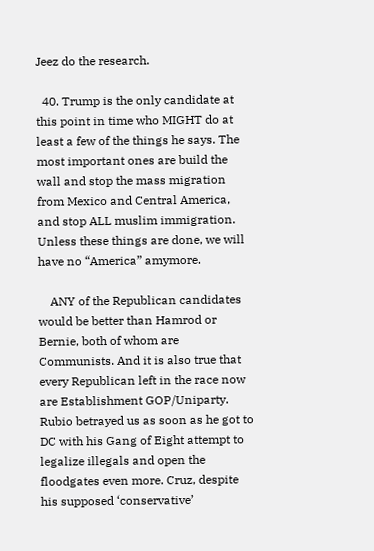Jeez do the research.

  40. Trump is the only candidate at this point in time who MIGHT do at least a few of the things he says. The most important ones are build the wall and stop the mass migration from Mexico and Central America, and stop ALL muslim immigration. Unless these things are done, we will have no “America” amymore.

    ANY of the Republican candidates would be better than Hamrod or Bernie, both of whom are Communists. And it is also true that every Republican left in the race now are Establishment GOP/Uniparty. Rubio betrayed us as soon as he got to DC with his Gang of Eight attempt to legalize illegals and open the floodgates even more. Cruz, despite his supposed ‘conservative’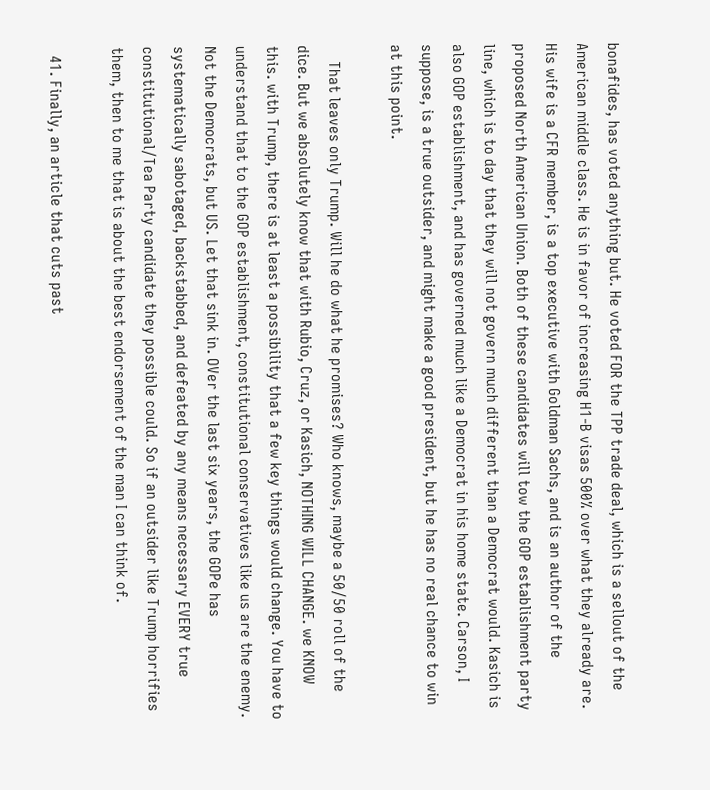bonafides, has voted anything but. He voted FOR the TPP trade deal, which is a sellout of the American middle class. He is in favor of increasing H1-B visas 500% over what they already are. His wife is a CFR member, is a top executive with Goldman Sachs, and is an author of the proposed North American Union. Both of these candidates will tow the GOP establishment party line, which is to day that they will not govern much different than a Democrat would. Kasich is also GOP establishment, and has governed much like a Democrat in his home state. Carson, I suppose, is a true outsider, and might make a good president, but he has no real chance to win at this point.

    That leaves only Trump. Will he do what he promises? Who knows, maybe a 50/50 roll of the dice. But we absolutely know that with Rubio, Cruz, or Kasich, NOTHING WILL CHANGE. we KNOW this. with Trump, there is at least a possibility that a few key things would change. You have to understand that to the GOP establishment, constitutional conservatives like us are the enemy. Not the Democrats, but US. Let that sink in. OVer the last six years, the GOPe has systematically sabotaged, backstabbed, and defeated by any means necessary EVERY true constitutional/Tea Party candidate they possible could. So if an outsider like Trump horrifies them, then to me that is about the best endorsement of the man I can think of.

  41. Finally, an article that cuts past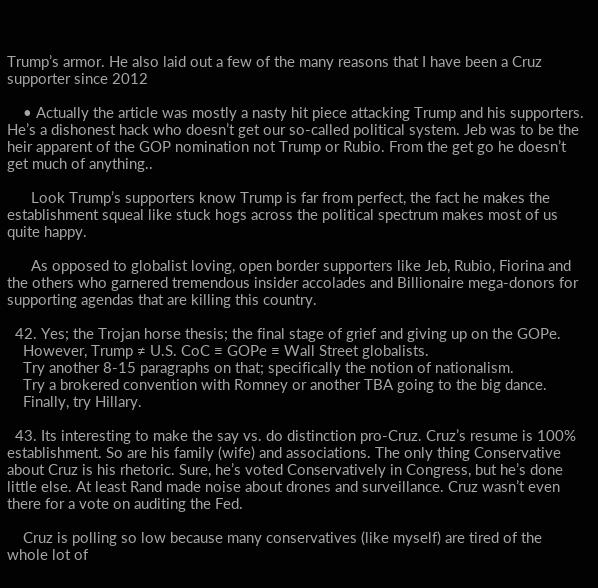Trump’s armor. He also laid out a few of the many reasons that I have been a Cruz supporter since 2012

    • Actually the article was mostly a nasty hit piece attacking Trump and his supporters. He’s a dishonest hack who doesn’t get our so-called political system. Jeb was to be the heir apparent of the GOP nomination not Trump or Rubio. From the get go he doesn’t get much of anything..

      Look Trump’s supporters know Trump is far from perfect, the fact he makes the establishment squeal like stuck hogs across the political spectrum makes most of us quite happy.

      As opposed to globalist loving, open border supporters like Jeb, Rubio, Fiorina and the others who garnered tremendous insider accolades and Billionaire mega-donors for supporting agendas that are killing this country.

  42. Yes; the Trojan horse thesis; the final stage of grief and giving up on the GOPe.
    However, Trump ≠ U.S. CoC ≡ GOPe ≡ Wall Street globalists.
    Try another 8-15 paragraphs on that; specifically the notion of nationalism.
    Try a brokered convention with Romney or another TBA going to the big dance.
    Finally, try Hillary.

  43. Its interesting to make the say vs. do distinction pro-Cruz. Cruz’s resume is 100% establishment. So are his family (wife) and associations. The only thing Conservative about Cruz is his rhetoric. Sure, he’s voted Conservatively in Congress, but he’s done little else. At least Rand made noise about drones and surveillance. Cruz wasn’t even there for a vote on auditing the Fed.

    Cruz is polling so low because many conservatives (like myself) are tired of the whole lot of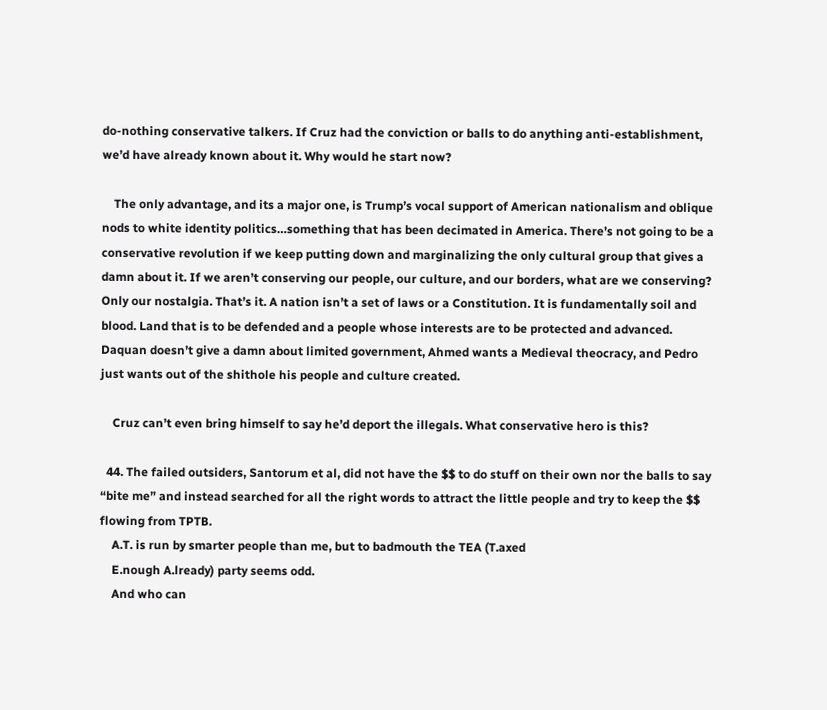do-nothing conservative talkers. If Cruz had the conviction or balls to do anything anti-establishment, we’d have already known about it. Why would he start now?

    The only advantage, and its a major one, is Trump’s vocal support of American nationalism and oblique nods to white identity politics…something that has been decimated in America. There’s not going to be a conservative revolution if we keep putting down and marginalizing the only cultural group that gives a damn about it. If we aren’t conserving our people, our culture, and our borders, what are we conserving? Only our nostalgia. That’s it. A nation isn’t a set of laws or a Constitution. It is fundamentally soil and blood. Land that is to be defended and a people whose interests are to be protected and advanced. Daquan doesn’t give a damn about limited government, Ahmed wants a Medieval theocracy, and Pedro just wants out of the shithole his people and culture created.

    Cruz can’t even bring himself to say he’d deport the illegals. What conservative hero is this?

  44. The failed outsiders, Santorum et al, did not have the $$ to do stuff on their own nor the balls to say “bite me” and instead searched for all the right words to attract the little people and try to keep the $$ flowing from TPTB.
    A.T. is run by smarter people than me, but to badmouth the TEA (T.axed
    E.nough A.lready) party seems odd.
    And who can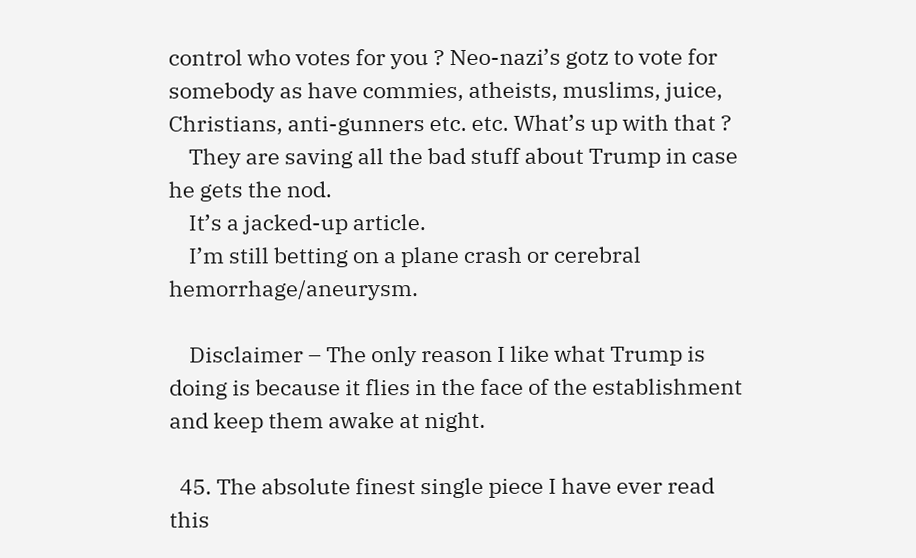control who votes for you ? Neo-nazi’s gotz to vote for somebody as have commies, atheists, muslims, juice, Christians, anti-gunners etc. etc. What’s up with that ?
    They are saving all the bad stuff about Trump in case he gets the nod.
    It’s a jacked-up article.
    I’m still betting on a plane crash or cerebral hemorrhage/aneurysm.

    Disclaimer – The only reason I like what Trump is doing is because it flies in the face of the establishment and keep them awake at night.

  45. The absolute finest single piece I have ever read this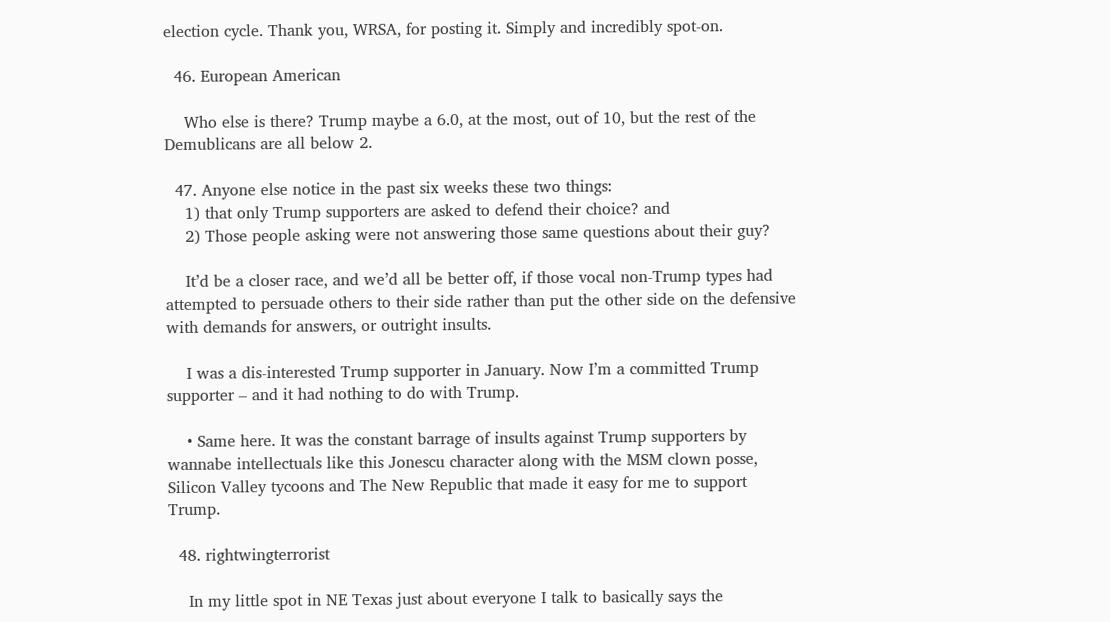election cycle. Thank you, WRSA, for posting it. Simply and incredibly spot-on.

  46. European American

    Who else is there? Trump maybe a 6.0, at the most, out of 10, but the rest of the Demublicans are all below 2.

  47. Anyone else notice in the past six weeks these two things:
    1) that only Trump supporters are asked to defend their choice? and
    2) Those people asking were not answering those same questions about their guy?

    It’d be a closer race, and we’d all be better off, if those vocal non-Trump types had attempted to persuade others to their side rather than put the other side on the defensive with demands for answers, or outright insults.

    I was a dis-interested Trump supporter in January. Now I’m a committed Trump supporter – and it had nothing to do with Trump.

    • Same here. It was the constant barrage of insults against Trump supporters by wannabe intellectuals like this Jonescu character along with the MSM clown posse, Silicon Valley tycoons and The New Republic that made it easy for me to support Trump.

  48. rightwingterrorist

    In my little spot in NE Texas just about everyone I talk to basically says the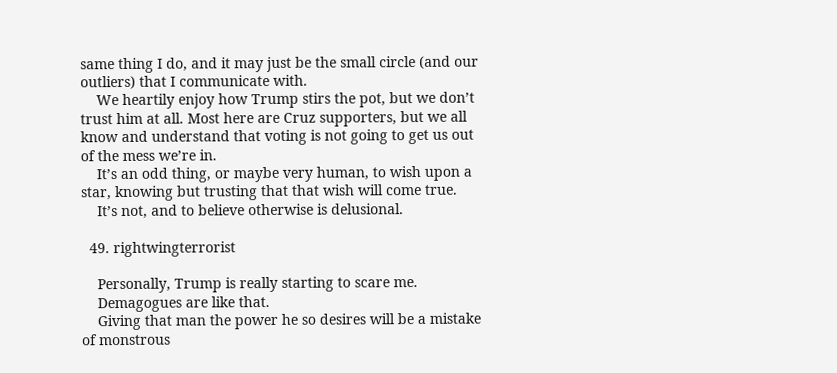same thing I do, and it may just be the small circle (and our outliers) that I communicate with.
    We heartily enjoy how Trump stirs the pot, but we don’t trust him at all. Most here are Cruz supporters, but we all know and understand that voting is not going to get us out of the mess we’re in.
    It’s an odd thing, or maybe very human, to wish upon a star, knowing but trusting that that wish will come true.
    It’s not, and to believe otherwise is delusional.

  49. rightwingterrorist

    Personally, Trump is really starting to scare me.
    Demagogues are like that.
    Giving that man the power he so desires will be a mistake of monstrous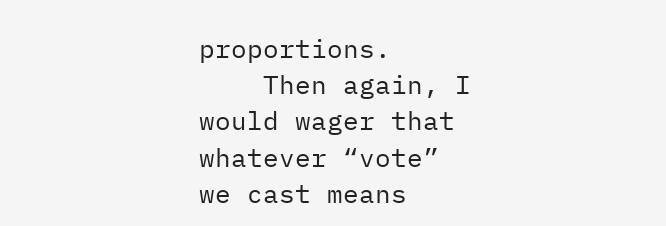proportions.
    Then again, I would wager that whatever “vote” we cast means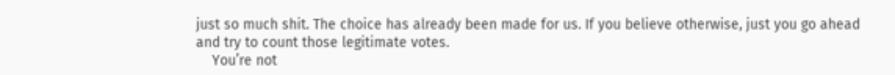just so much shit. The choice has already been made for us. If you believe otherwise, just you go ahead and try to count those legitimate votes.
    You’re not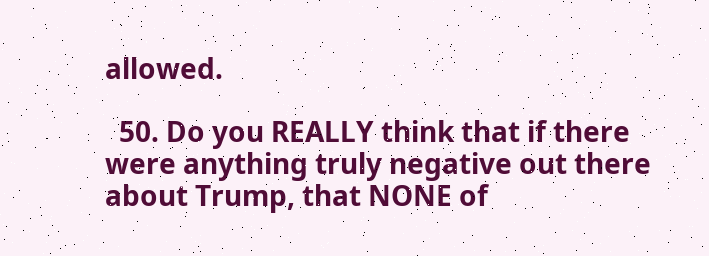allowed.

  50. Do you REALLY think that if there were anything truly negative out there about Trump, that NONE of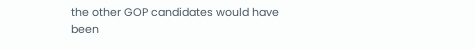the other GOP candidates would have been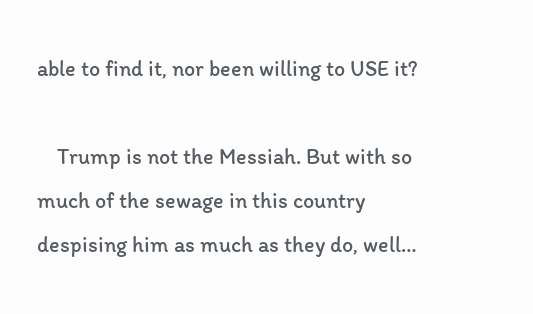able to find it, nor been willing to USE it?

    Trump is not the Messiah. But with so much of the sewage in this country despising him as much as they do, well…